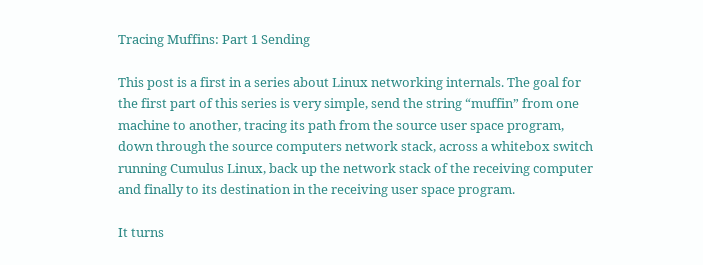Tracing Muffins: Part 1 Sending

This post is a first in a series about Linux networking internals. The goal for the first part of this series is very simple, send the string “muffin” from one machine to another, tracing its path from the source user space program, down through the source computers network stack, across a whitebox switch running Cumulus Linux, back up the network stack of the receiving computer and finally to its destination in the receiving user space program.

It turns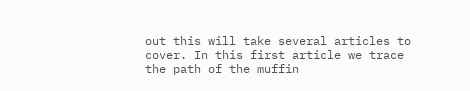out this will take several articles to cover. In this first article we trace the path of the muffin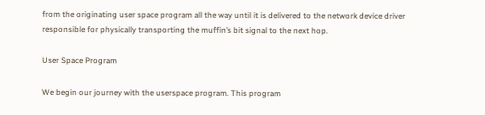from the originating user space program all the way until it is delivered to the network device driver responsible for physically transporting the muffin’s bit signal to the next hop.

User Space Program

We begin our journey with the userspace program. This program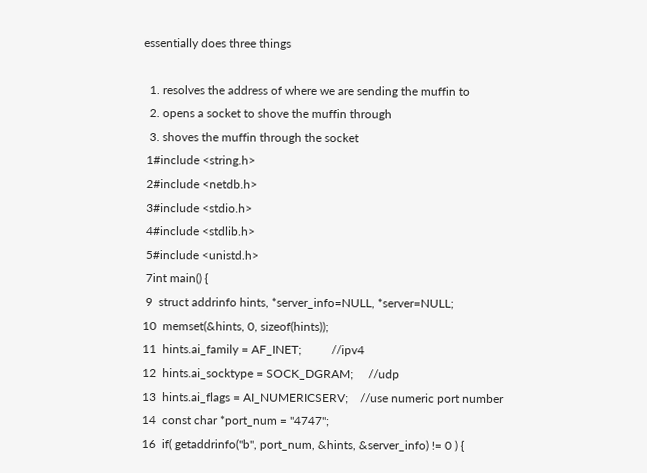essentially does three things

  1. resolves the address of where we are sending the muffin to
  2. opens a socket to shove the muffin through
  3. shoves the muffin through the socket
 1#include <string.h>
 2#include <netdb.h>
 3#include <stdio.h>
 4#include <stdlib.h>
 5#include <unistd.h>
 7int main() {
 9  struct addrinfo hints, *server_info=NULL, *server=NULL;
10  memset(&hints, 0, sizeof(hints));
11  hints.ai_family = AF_INET;          //ipv4
12  hints.ai_socktype = SOCK_DGRAM;     //udp
13  hints.ai_flags = AI_NUMERICSERV;    //use numeric port number
14  const char *port_num = "4747";
16  if( getaddrinfo("b", port_num, &hints, &server_info) != 0 ) {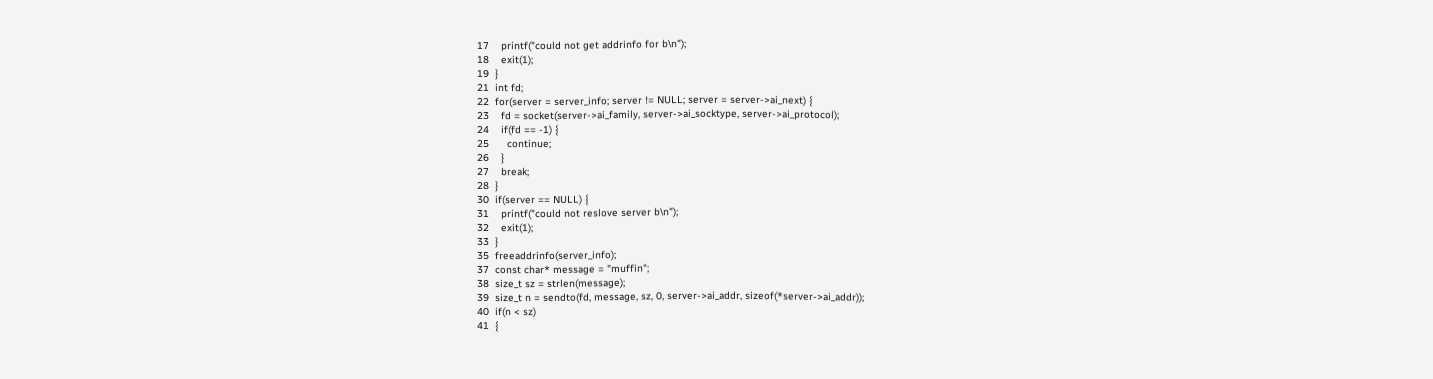17    printf("could not get addrinfo for b\n");
18    exit(1);
19  }
21  int fd;
22  for(server = server_info; server != NULL; server = server->ai_next) {
23    fd = socket(server->ai_family, server->ai_socktype, server->ai_protocol);
24    if(fd == -1) {
25      continue;
26    }
27    break;
28  }
30  if(server == NULL) {
31    printf("could not reslove server b\n");
32    exit(1);
33  }
35  freeaddrinfo(server_info);
37  const char* message = "muffin";
38  size_t sz = strlen(message);
39  size_t n = sendto(fd, message, sz, 0, server->ai_addr, sizeof(*server->ai_addr));
40  if(n < sz)
41  {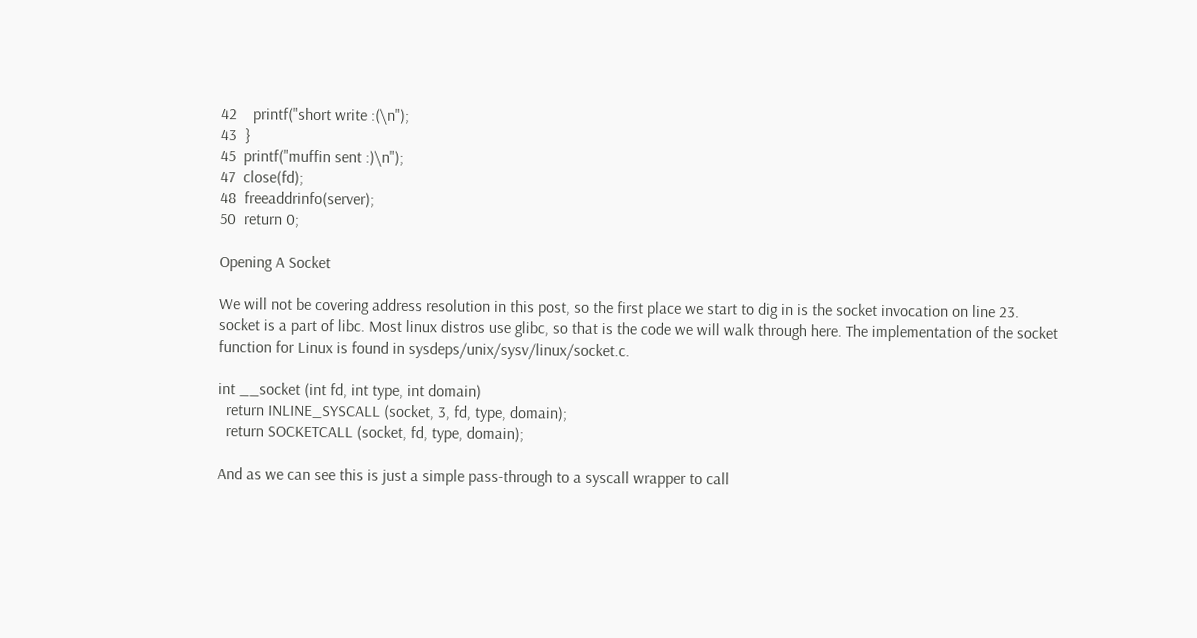42    printf("short write :(\n");
43  }
45  printf("muffin sent :)\n");
47  close(fd);
48  freeaddrinfo(server);
50  return 0;

Opening A Socket

We will not be covering address resolution in this post, so the first place we start to dig in is the socket invocation on line 23. socket is a part of libc. Most linux distros use glibc, so that is the code we will walk through here. The implementation of the socket function for Linux is found in sysdeps/unix/sysv/linux/socket.c.

int __socket (int fd, int type, int domain)
  return INLINE_SYSCALL (socket, 3, fd, type, domain);
  return SOCKETCALL (socket, fd, type, domain);

And as we can see this is just a simple pass-through to a syscall wrapper to call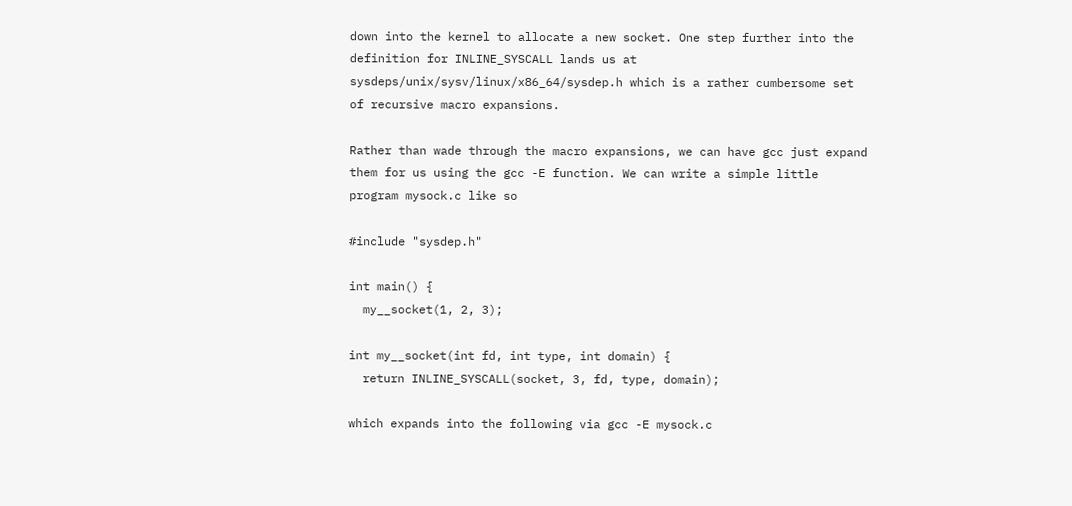down into the kernel to allocate a new socket. One step further into the definition for INLINE_SYSCALL lands us at sysdeps/unix/sysv/linux/x86_64/sysdep.h which is a rather cumbersome set of recursive macro expansions.

Rather than wade through the macro expansions, we can have gcc just expand them for us using the gcc -E function. We can write a simple little program mysock.c like so

#include "sysdep.h"

int main() {
  my__socket(1, 2, 3);

int my__socket(int fd, int type, int domain) {
  return INLINE_SYSCALL(socket, 3, fd, type, domain);

which expands into the following via gcc -E mysock.c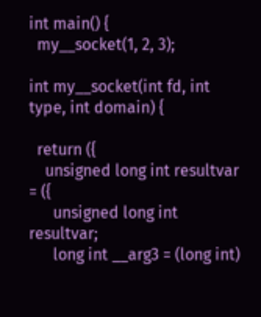int main() {
  my__socket(1, 2, 3);

int my__socket(int fd, int type, int domain) {

  return ({
    unsigned long int resultvar = ({
      unsigned long int resultvar;
      long int __arg3 = (long int)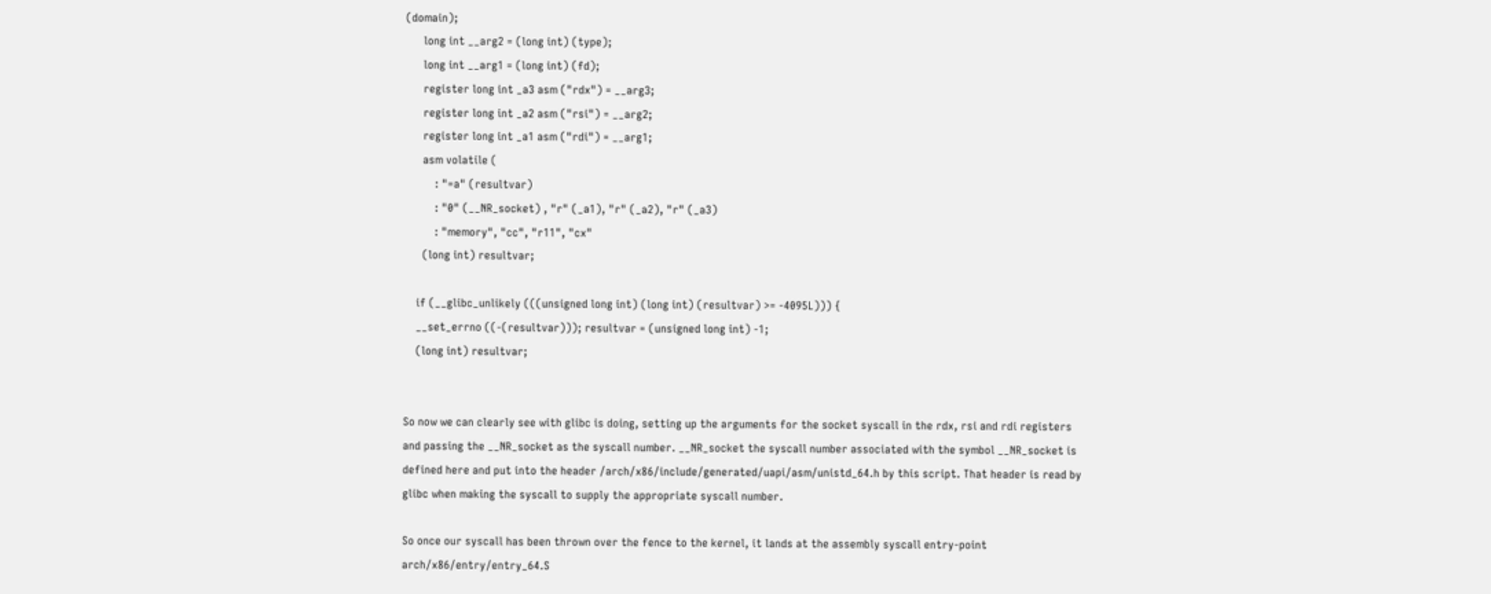(domain);
      long int __arg2 = (long int) (type);
      long int __arg1 = (long int) (fd);
      register long int _a3 asm ("rdx") = __arg3;
      register long int _a2 asm ("rsi") = __arg2;
      register long int _a1 asm ("rdi") = __arg1;
      asm volatile (
          : "=a" (resultvar)
          : "0" (__NR_socket) , "r" (_a1), "r" (_a2), "r" (_a3)
          : "memory", "cc", "r11", "cx"
      (long int) resultvar;

    if (__glibc_unlikely (((unsigned long int) (long int) (resultvar) >= -4095L))) {
    __set_errno ((-(resultvar))); resultvar = (unsigned long int) -1;
    (long int) resultvar;


So now we can clearly see with glibc is doing, setting up the arguments for the socket syscall in the rdx, rsi and rdi registers and passing the __NR_socket as the syscall number. __NR_socket the syscall number associated with the symbol __NR_socket is defined here and put into the header /arch/x86/include/generated/uapi/asm/unistd_64.h by this script. That header is read by glibc when making the syscall to supply the appropriate syscall number.

So once our syscall has been thrown over the fence to the kernel, it lands at the assembly syscall entry-point arch/x86/entry/entry_64.S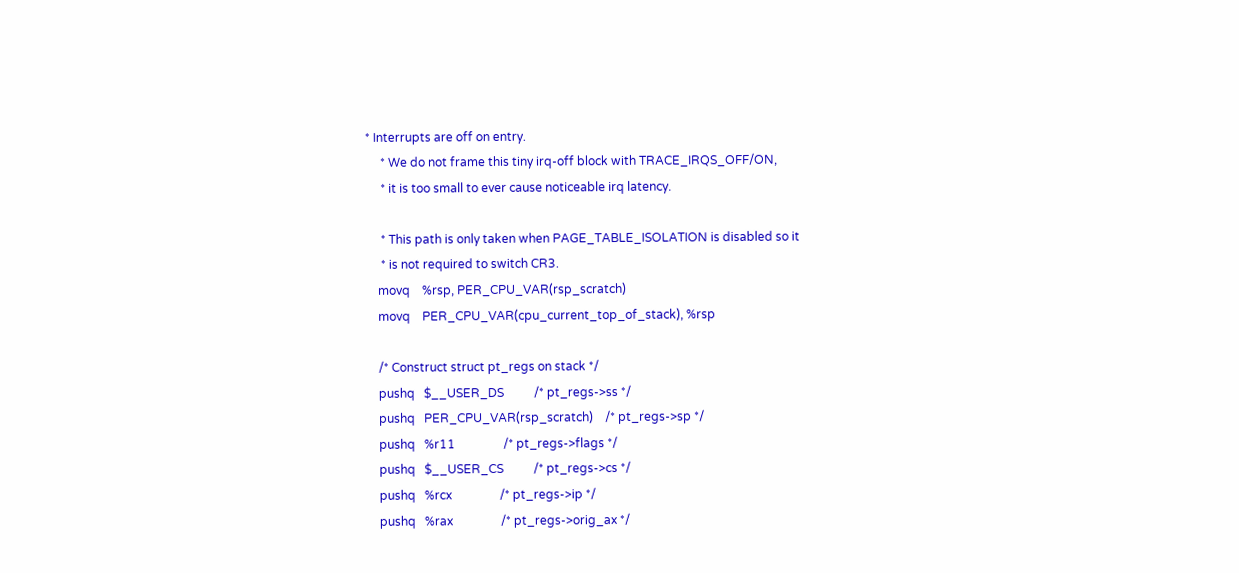* Interrupts are off on entry.
     * We do not frame this tiny irq-off block with TRACE_IRQS_OFF/ON,
     * it is too small to ever cause noticeable irq latency.

     * This path is only taken when PAGE_TABLE_ISOLATION is disabled so it
     * is not required to switch CR3.
    movq    %rsp, PER_CPU_VAR(rsp_scratch)
    movq    PER_CPU_VAR(cpu_current_top_of_stack), %rsp

    /* Construct struct pt_regs on stack */
    pushq   $__USER_DS          /* pt_regs->ss */
    pushq   PER_CPU_VAR(rsp_scratch)    /* pt_regs->sp */
    pushq   %r11                /* pt_regs->flags */
    pushq   $__USER_CS          /* pt_regs->cs */
    pushq   %rcx                /* pt_regs->ip */
    pushq   %rax                /* pt_regs->orig_ax */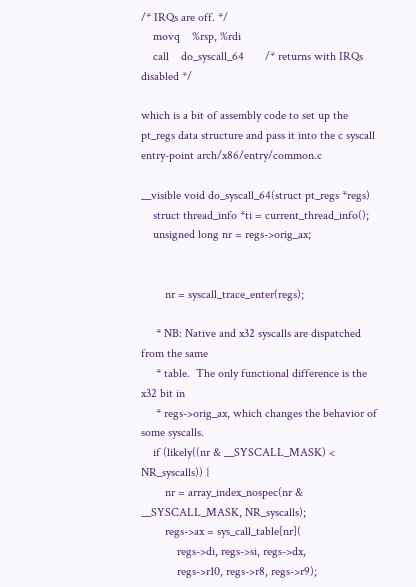/* IRQs are off. */
    movq    %rsp, %rdi
    call    do_syscall_64       /* returns with IRQs disabled */

which is a bit of assembly code to set up the pt_regs data structure and pass it into the c syscall entry-point arch/x86/entry/common.c

__visible void do_syscall_64(struct pt_regs *regs)
    struct thread_info *ti = current_thread_info();
    unsigned long nr = regs->orig_ax;


        nr = syscall_trace_enter(regs);

     * NB: Native and x32 syscalls are dispatched from the same
     * table.  The only functional difference is the x32 bit in
     * regs->orig_ax, which changes the behavior of some syscalls.
    if (likely((nr & __SYSCALL_MASK) < NR_syscalls)) {
        nr = array_index_nospec(nr & __SYSCALL_MASK, NR_syscalls);
        regs->ax = sys_call_table[nr](
            regs->di, regs->si, regs->dx,
            regs->r10, regs->r8, regs->r9);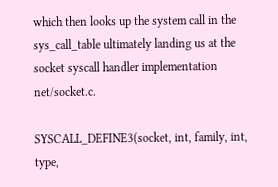which then looks up the system call in the sys_call_table ultimately landing us at the socket syscall handler implementation net/socket.c.

SYSCALL_DEFINE3(socket, int, family, int, type,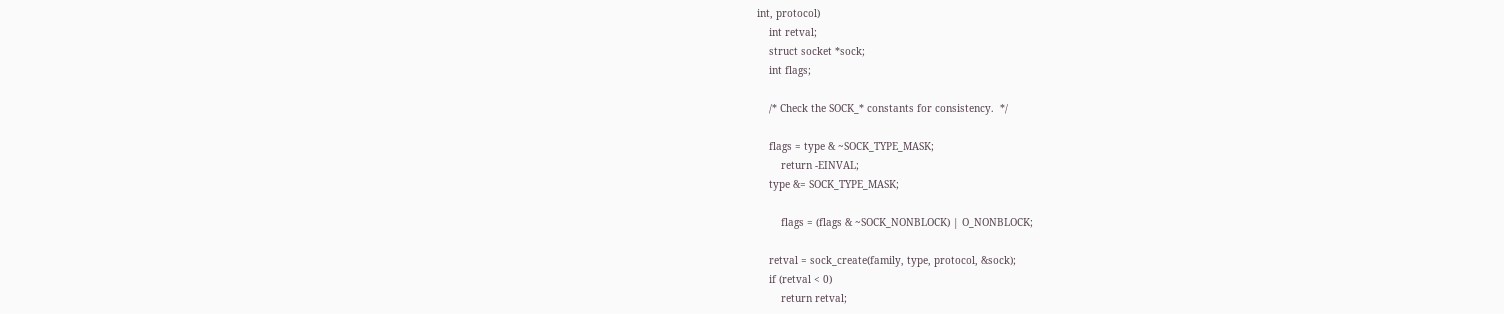int, protocol)
    int retval;
    struct socket *sock;
    int flags;

    /* Check the SOCK_* constants for consistency.  */

    flags = type & ~SOCK_TYPE_MASK;
        return -EINVAL;
    type &= SOCK_TYPE_MASK;

        flags = (flags & ~SOCK_NONBLOCK) | O_NONBLOCK;

    retval = sock_create(family, type, protocol, &sock);
    if (retval < 0)
        return retval;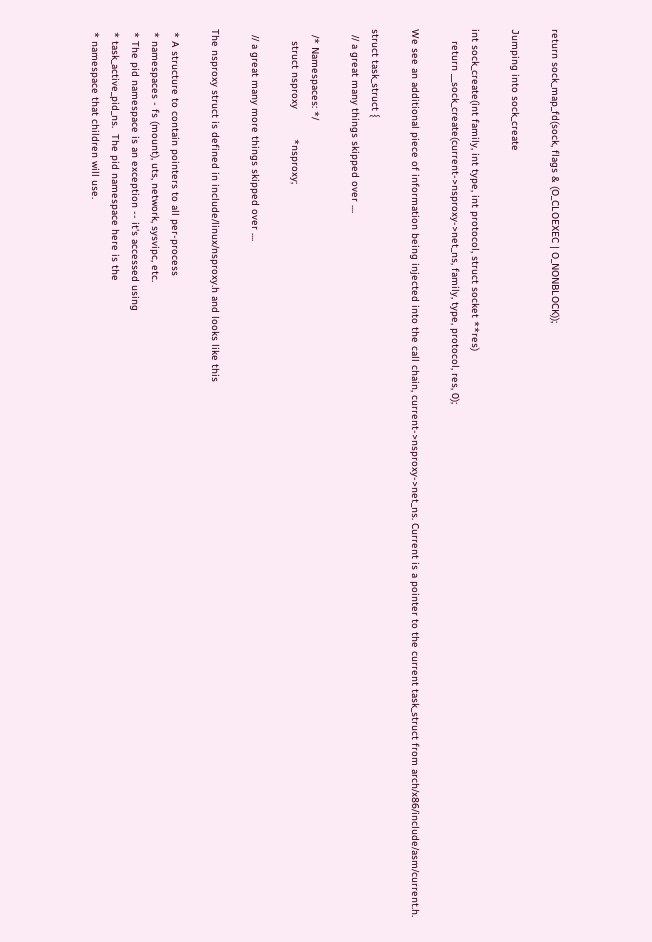return sock_map_fd(sock, flags & (O_CLOEXEC | O_NONBLOCK));

Jumping into sock_create

int sock_create(int family, int type, int protocol, struct socket **res)
    return __sock_create(current->nsproxy->net_ns, family, type, protocol, res, 0);

We see an additional piece of information being injected into the call chain, current->nsproxy->net_ns. Current is a pointer to the current task_struct from arch/x86/include/asm/current.h.

struct task_struct {
  // a great many things skipped over ....

  /* Namespaces: */
    struct nsproxy          *nsproxy;

  // a great many more things skipped over ....

The nsproxy struct is defined in include/linux/nsproxy.h and looks like this

 * A structure to contain pointers to all per-process
 * namespaces - fs (mount), uts, network, sysvipc, etc.
 * The pid namespace is an exception -- it's accessed using
 * task_active_pid_ns.  The pid namespace here is the
 * namespace that children will use.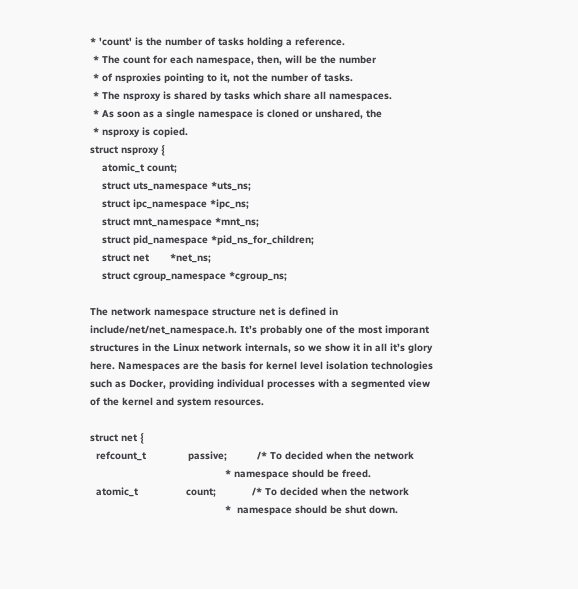* 'count' is the number of tasks holding a reference.
 * The count for each namespace, then, will be the number
 * of nsproxies pointing to it, not the number of tasks.
 * The nsproxy is shared by tasks which share all namespaces.
 * As soon as a single namespace is cloned or unshared, the
 * nsproxy is copied.
struct nsproxy {
    atomic_t count;
    struct uts_namespace *uts_ns;
    struct ipc_namespace *ipc_ns;
    struct mnt_namespace *mnt_ns;
    struct pid_namespace *pid_ns_for_children;
    struct net       *net_ns;
    struct cgroup_namespace *cgroup_ns;

The network namespace structure net is defined in include/net/net_namespace.h. It’s probably one of the most imporant structures in the Linux network internals, so we show it in all it’s glory here. Namespaces are the basis for kernel level isolation technologies such as Docker, providing individual processes with a segmented view of the kernel and system resources.

struct net {
  refcount_t              passive;          /* To decided when the network
                                             * namespace should be freed.
  atomic_t                count;            /* To decided when the network
                                             *  namespace should be shut down.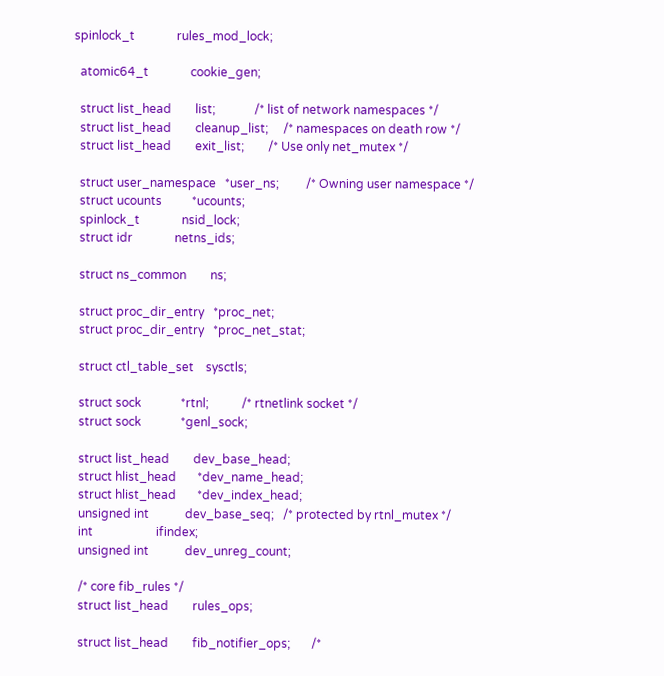spinlock_t              rules_mod_lock;

  atomic64_t              cookie_gen;

  struct list_head        list;             /* list of network namespaces */
  struct list_head        cleanup_list;     /* namespaces on death row */
  struct list_head        exit_list;        /* Use only net_mutex */

  struct user_namespace   *user_ns;         /* Owning user namespace */
  struct ucounts          *ucounts;
  spinlock_t              nsid_lock;
  struct idr              netns_ids;

  struct ns_common        ns;

  struct proc_dir_entry   *proc_net;
  struct proc_dir_entry   *proc_net_stat;

  struct ctl_table_set    sysctls;

  struct sock             *rtnl;           /* rtnetlink socket */
  struct sock             *genl_sock;

  struct list_head        dev_base_head;
  struct hlist_head       *dev_name_head;
  struct hlist_head       *dev_index_head;
  unsigned int            dev_base_seq;   /* protected by rtnl_mutex */
  int                     ifindex;
  unsigned int            dev_unreg_count;

  /* core fib_rules */
  struct list_head        rules_ops;

  struct list_head        fib_notifier_ops;       /*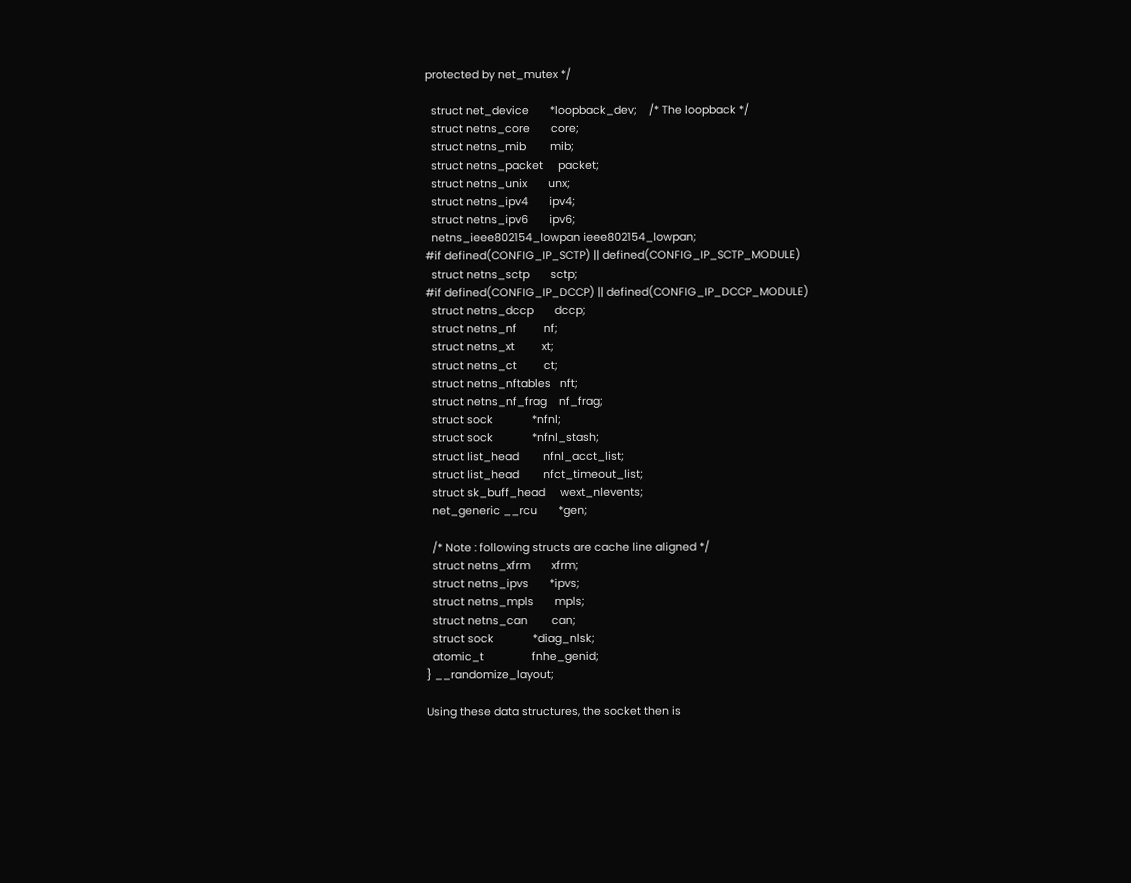protected by net_mutex */

  struct net_device       *loopback_dev;    /* The loopback */
  struct netns_core       core;
  struct netns_mib        mib;
  struct netns_packet     packet;
  struct netns_unix       unx;
  struct netns_ipv4       ipv4;
  struct netns_ipv6       ipv6;
  netns_ieee802154_lowpan ieee802154_lowpan;
#if defined(CONFIG_IP_SCTP) || defined(CONFIG_IP_SCTP_MODULE)
  struct netns_sctp       sctp;
#if defined(CONFIG_IP_DCCP) || defined(CONFIG_IP_DCCP_MODULE)
  struct netns_dccp       dccp;
  struct netns_nf         nf;
  struct netns_xt         xt;
  struct netns_ct         ct;
  struct netns_nftables   nft;
  struct netns_nf_frag    nf_frag;
  struct sock             *nfnl;
  struct sock             *nfnl_stash;
  struct list_head        nfnl_acct_list;
  struct list_head        nfct_timeout_list;
  struct sk_buff_head     wext_nlevents;
  net_generic __rcu       *gen;

  /* Note : following structs are cache line aligned */
  struct netns_xfrm       xfrm;
  struct netns_ipvs       *ipvs;
  struct netns_mpls       mpls;
  struct netns_can        can;
  struct sock             *diag_nlsk;
  atomic_t                fnhe_genid;
} __randomize_layout;

Using these data structures, the socket then is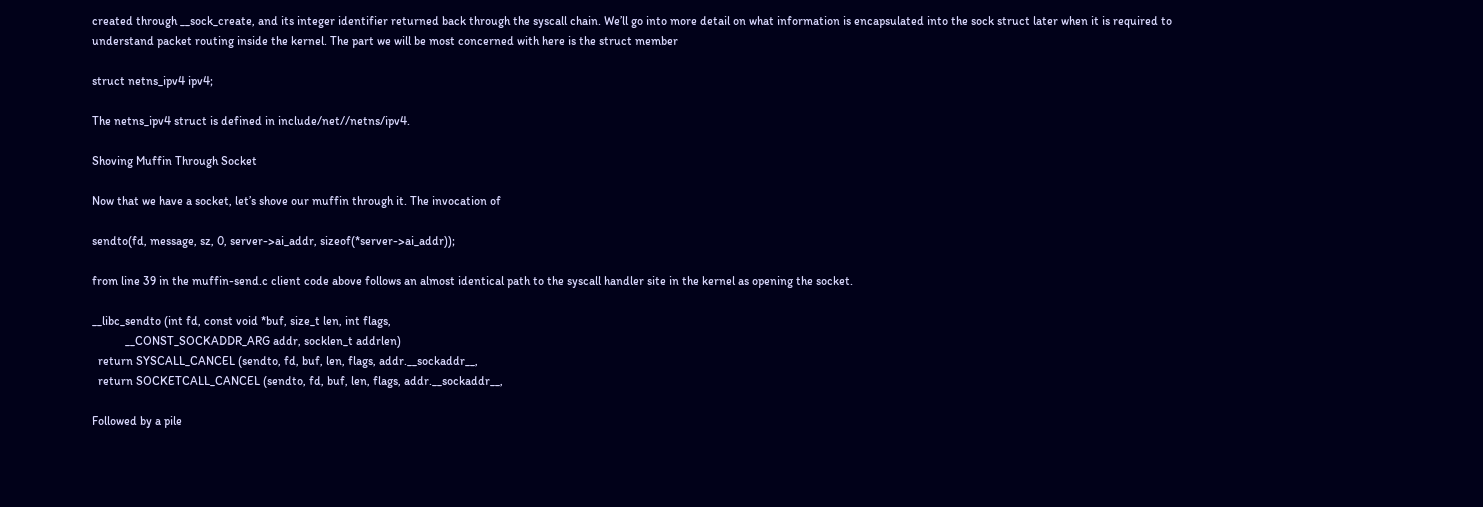created through __sock_create, and its integer identifier returned back through the syscall chain. We’ll go into more detail on what information is encapsulated into the sock struct later when it is required to understand packet routing inside the kernel. The part we will be most concerned with here is the struct member

struct netns_ipv4 ipv4;

The netns_ipv4 struct is defined in include/net//netns/ipv4.

Shoving Muffin Through Socket

Now that we have a socket, let’s shove our muffin through it. The invocation of

sendto(fd, message, sz, 0, server->ai_addr, sizeof(*server->ai_addr));

from line 39 in the muffin-send.c client code above follows an almost identical path to the syscall handler site in the kernel as opening the socket.

__libc_sendto (int fd, const void *buf, size_t len, int flags,
           __CONST_SOCKADDR_ARG addr, socklen_t addrlen)
  return SYSCALL_CANCEL (sendto, fd, buf, len, flags, addr.__sockaddr__,
  return SOCKETCALL_CANCEL (sendto, fd, buf, len, flags, addr.__sockaddr__,

Followed by a pile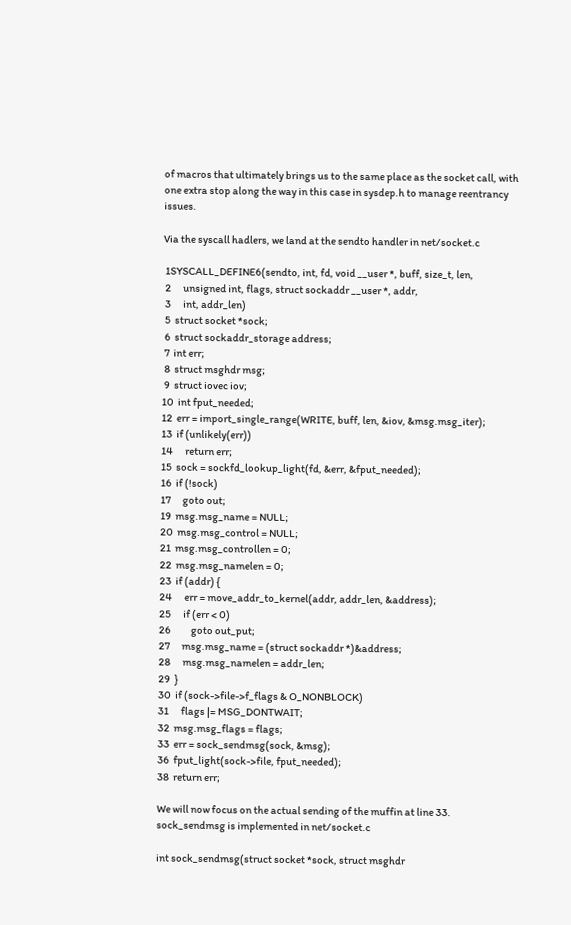of macros that ultimately brings us to the same place as the socket call, with one extra stop along the way in this case in sysdep.h to manage reentrancy issues.

Via the syscall hadlers, we land at the sendto handler in net/socket.c

 1SYSCALL_DEFINE6(sendto, int, fd, void __user *, buff, size_t, len,
 2      unsigned int, flags, struct sockaddr __user *, addr,
 3      int, addr_len)
 5  struct socket *sock;
 6  struct sockaddr_storage address;
 7  int err;
 8  struct msghdr msg;
 9  struct iovec iov;
10  int fput_needed;
12  err = import_single_range(WRITE, buff, len, &iov, &msg.msg_iter);
13  if (unlikely(err))
14      return err;
15  sock = sockfd_lookup_light(fd, &err, &fput_needed);
16  if (!sock)
17      goto out;
19  msg.msg_name = NULL;
20  msg.msg_control = NULL;
21  msg.msg_controllen = 0;
22  msg.msg_namelen = 0;
23  if (addr) {
24      err = move_addr_to_kernel(addr, addr_len, &address);
25      if (err < 0)
26          goto out_put;
27      msg.msg_name = (struct sockaddr *)&address;
28      msg.msg_namelen = addr_len;
29  }
30  if (sock->file->f_flags & O_NONBLOCK)
31      flags |= MSG_DONTWAIT;
32  msg.msg_flags = flags;
33  err = sock_sendmsg(sock, &msg);
36  fput_light(sock->file, fput_needed);
38  return err;

We will now focus on the actual sending of the muffin at line 33. sock_sendmsg is implemented in net/socket.c

int sock_sendmsg(struct socket *sock, struct msghdr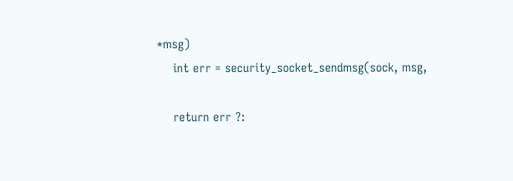*msg)
    int err = security_socket_sendmsg(sock, msg,

    return err ?: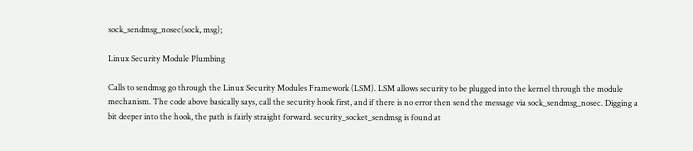sock_sendmsg_nosec(sock, msg);

Linux Security Module Plumbing

Calls to sendmsg go through the Linux Security Modules Framework (LSM). LSM allows security to be plugged into the kernel through the module mechanism. The code above basically says, call the security hook first, and if there is no error then send the message via sock_sendmsg_nosec. Digging a bit deeper into the hook, the path is fairly straight forward. security_socket_sendmsg is found at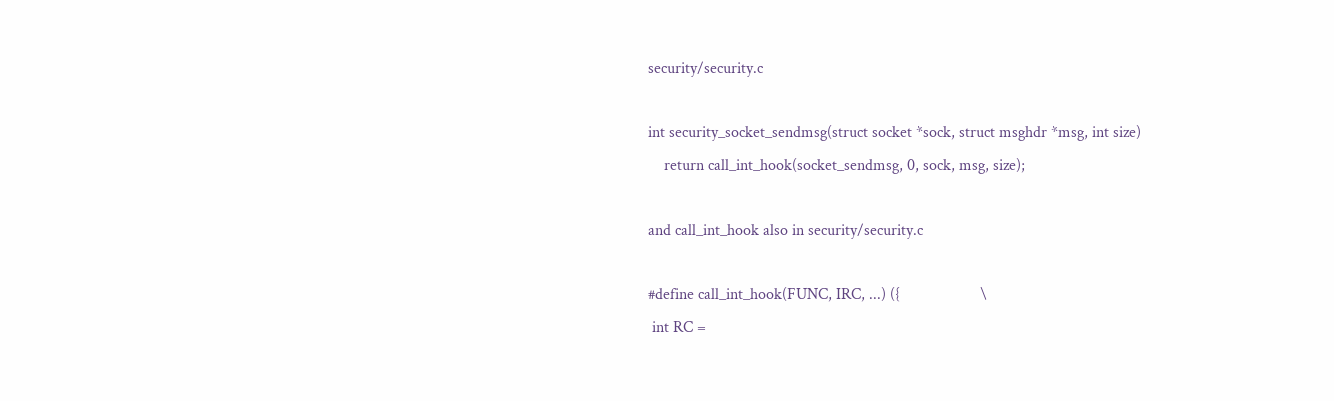security/security.c

int security_socket_sendmsg(struct socket *sock, struct msghdr *msg, int size)
    return call_int_hook(socket_sendmsg, 0, sock, msg, size);

and call_int_hook also in security/security.c

#define call_int_hook(FUNC, IRC, ...) ({                    \
 int RC =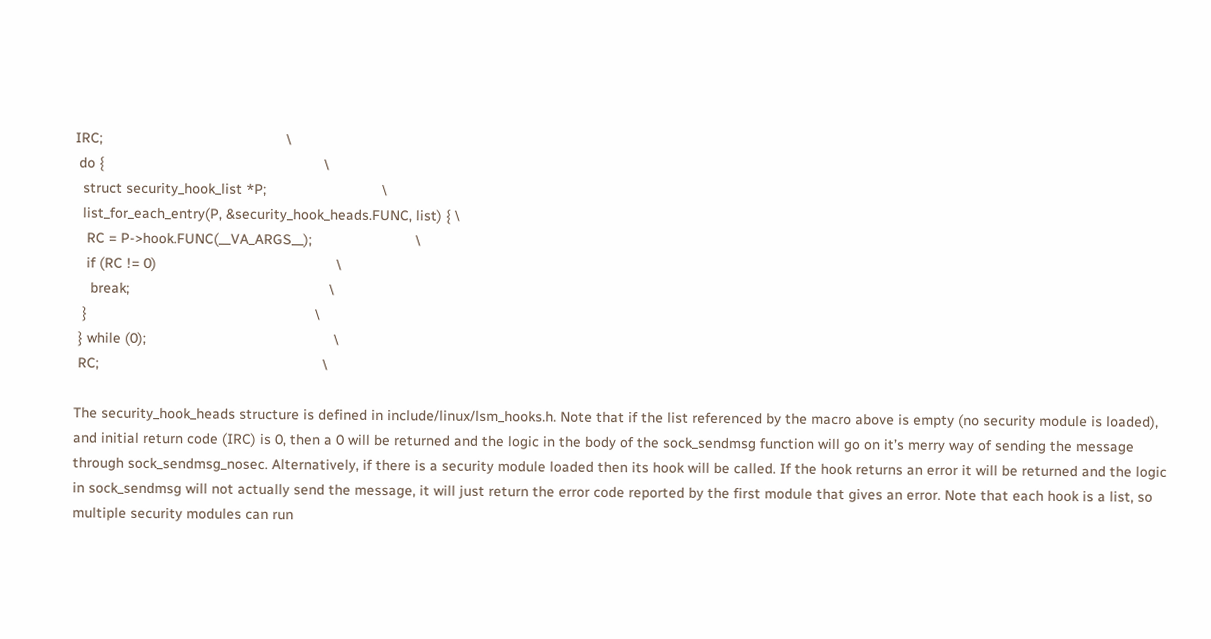IRC;                                              \
 do {                                                       \
  struct security_hook_list *P;                             \
  list_for_each_entry(P, &security_hook_heads.FUNC, list) { \
   RC = P->hook.FUNC(__VA_ARGS__);                          \
   if (RC != 0)                                             \
    break;                                                  \
  }                                                         \
 } while (0);                                               \
 RC;                                                        \

The security_hook_heads structure is defined in include/linux/lsm_hooks.h. Note that if the list referenced by the macro above is empty (no security module is loaded), and initial return code (IRC) is 0, then a 0 will be returned and the logic in the body of the sock_sendmsg function will go on it’s merry way of sending the message through sock_sendmsg_nosec. Alternatively, if there is a security module loaded then its hook will be called. If the hook returns an error it will be returned and the logic in sock_sendmsg will not actually send the message, it will just return the error code reported by the first module that gives an error. Note that each hook is a list, so multiple security modules can run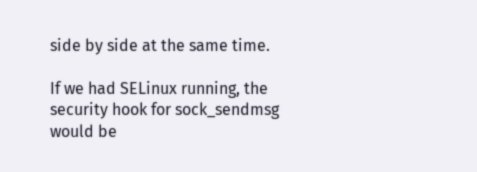side by side at the same time.

If we had SELinux running, the security hook for sock_sendmsg would be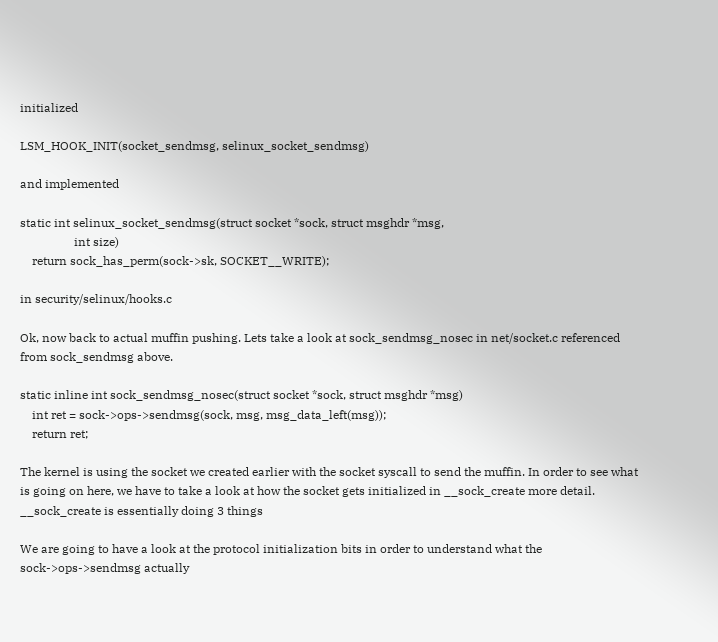initialized

LSM_HOOK_INIT(socket_sendmsg, selinux_socket_sendmsg)

and implemented

static int selinux_socket_sendmsg(struct socket *sock, struct msghdr *msg,
                  int size)
    return sock_has_perm(sock->sk, SOCKET__WRITE);

in security/selinux/hooks.c

Ok, now back to actual muffin pushing. Lets take a look at sock_sendmsg_nosec in net/socket.c referenced from sock_sendmsg above.

static inline int sock_sendmsg_nosec(struct socket *sock, struct msghdr *msg)
    int ret = sock->ops->sendmsg(sock, msg, msg_data_left(msg));
    return ret;

The kernel is using the socket we created earlier with the socket syscall to send the muffin. In order to see what is going on here, we have to take a look at how the socket gets initialized in __sock_create more detail. __sock_create is essentially doing 3 things

We are going to have a look at the protocol initialization bits in order to understand what the sock->ops->sendmsg actually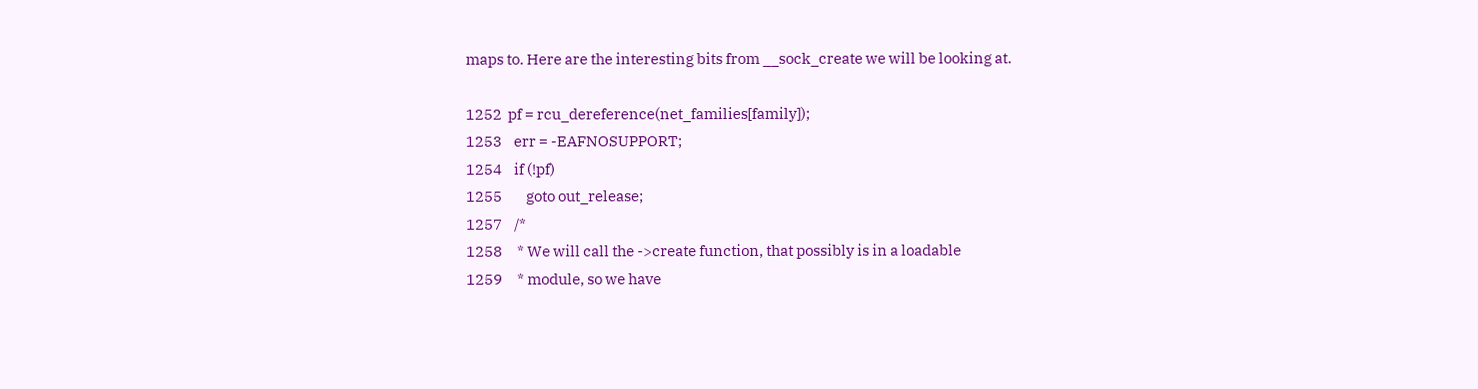maps to. Here are the interesting bits from __sock_create we will be looking at.

1252  pf = rcu_dereference(net_families[family]);
1253    err = -EAFNOSUPPORT;
1254    if (!pf)
1255        goto out_release;
1257    /*
1258     * We will call the ->create function, that possibly is in a loadable
1259     * module, so we have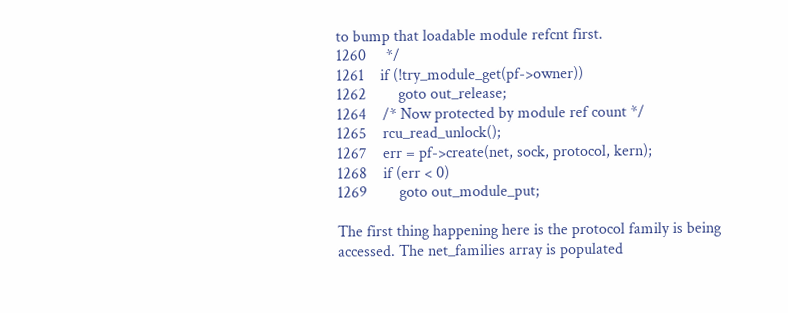to bump that loadable module refcnt first.
1260     */
1261    if (!try_module_get(pf->owner))
1262        goto out_release;
1264    /* Now protected by module ref count */
1265    rcu_read_unlock();
1267    err = pf->create(net, sock, protocol, kern);
1268    if (err < 0)
1269        goto out_module_put;

The first thing happening here is the protocol family is being accessed. The net_families array is populated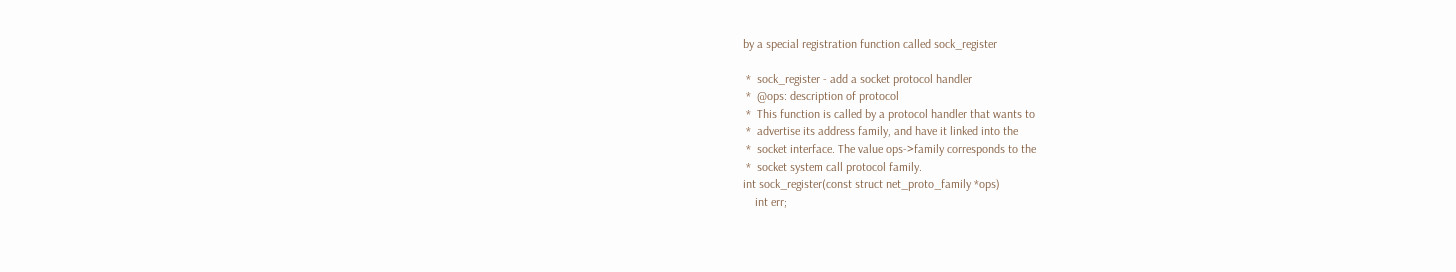by a special registration function called sock_register

 *  sock_register - add a socket protocol handler
 *  @ops: description of protocol
 *  This function is called by a protocol handler that wants to
 *  advertise its address family, and have it linked into the
 *  socket interface. The value ops->family corresponds to the
 *  socket system call protocol family.
int sock_register(const struct net_proto_family *ops)
    int err;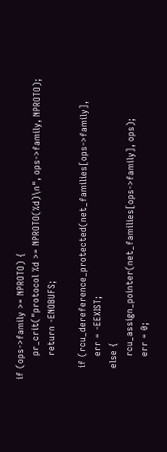if (ops->family >= NPROTO) {
        pr_crit("protocol %d >= NPROTO(%d)\n", ops->family, NPROTO);
        return -ENOBUFS;

    if (rcu_dereference_protected(net_families[ops->family],
        err = -EEXIST;
    else {
        rcu_assign_pointer(net_families[ops->family], ops);
        err = 0;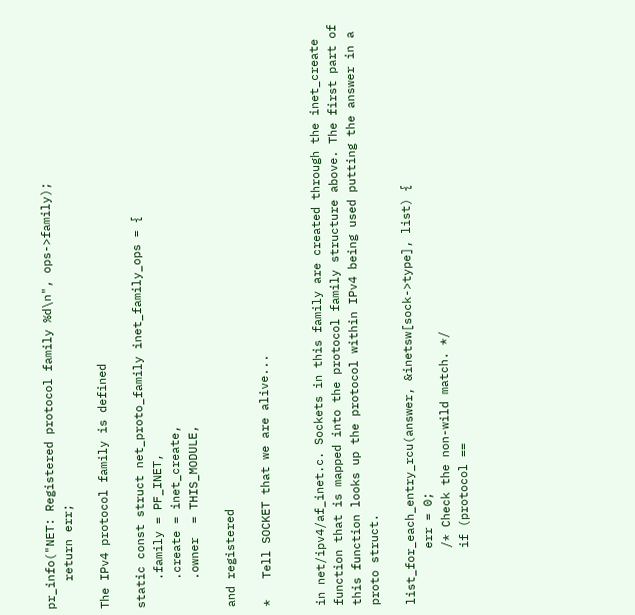pr_info("NET: Registered protocol family %d\n", ops->family);
    return err;

The IPv4 protocol family is defined

static const struct net_proto_family inet_family_ops = {
    .family = PF_INET,
    .create = inet_create,
    .owner  = THIS_MODULE,

and registered

*   Tell SOCKET that we are alive...


in net/ipv4/af_inet.c. Sockets in this family are created through the inet_create function that is mapped into the protocol family structure above. The first part of this function looks up the protocol within IPv4 being used putting the answer in a proto struct.

list_for_each_entry_rcu(answer, &inetsw[sock->type], list) {
        err = 0;
        /* Check the non-wild match. */
        if (protocol ==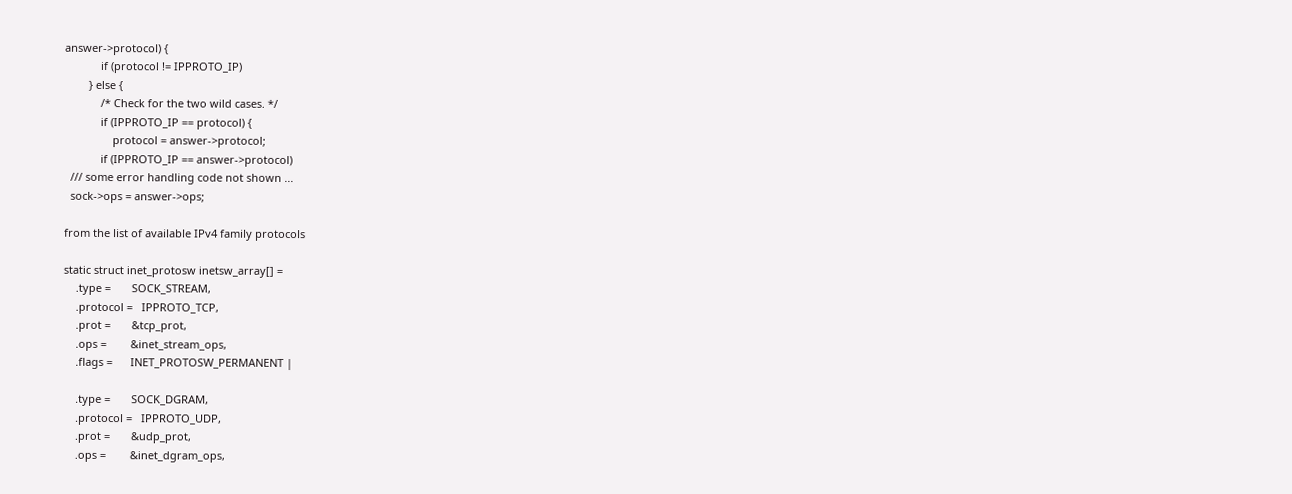answer->protocol) {
            if (protocol != IPPROTO_IP)
        } else {
            /* Check for the two wild cases. */
            if (IPPROTO_IP == protocol) {
                protocol = answer->protocol;
            if (IPPROTO_IP == answer->protocol)
  /// some error handling code not shown ...
  sock->ops = answer->ops;

from the list of available IPv4 family protocols

static struct inet_protosw inetsw_array[] =
    .type =       SOCK_STREAM,
    .protocol =   IPPROTO_TCP,
    .prot =       &tcp_prot,
    .ops =        &inet_stream_ops,
    .flags =      INET_PROTOSW_PERMANENT |

    .type =       SOCK_DGRAM,
    .protocol =   IPPROTO_UDP,
    .prot =       &udp_prot,
    .ops =        &inet_dgram_ops,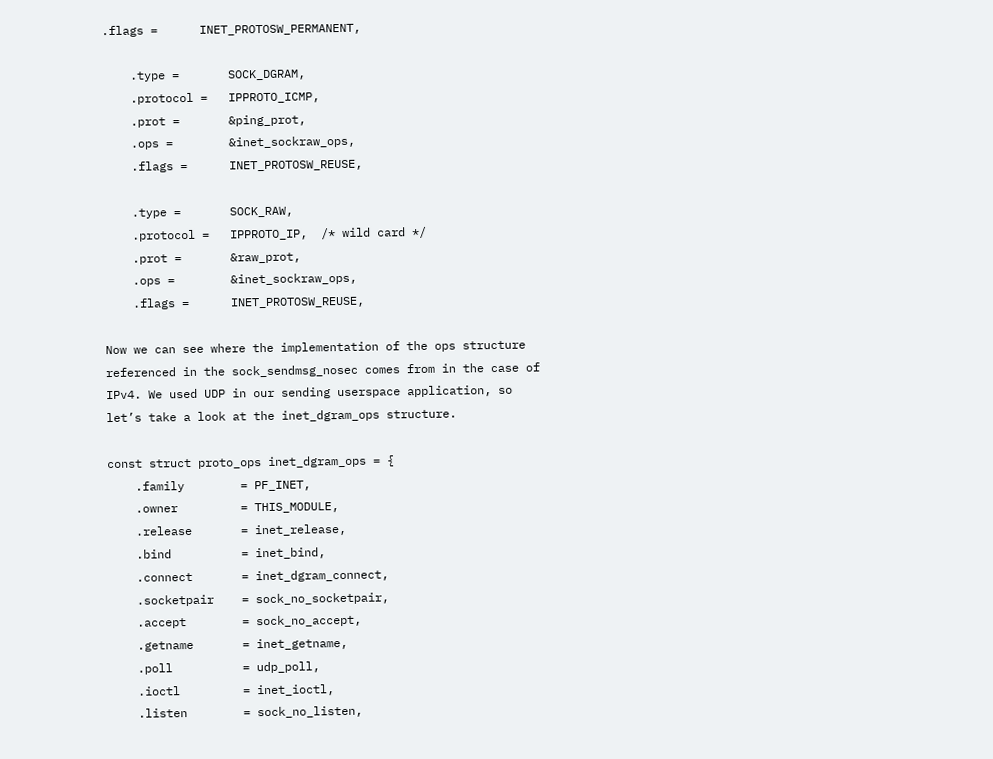.flags =      INET_PROTOSW_PERMANENT,

    .type =       SOCK_DGRAM,
    .protocol =   IPPROTO_ICMP,
    .prot =       &ping_prot,
    .ops =        &inet_sockraw_ops,
    .flags =      INET_PROTOSW_REUSE,

    .type =       SOCK_RAW,
    .protocol =   IPPROTO_IP,  /* wild card */
    .prot =       &raw_prot,
    .ops =        &inet_sockraw_ops,
    .flags =      INET_PROTOSW_REUSE,

Now we can see where the implementation of the ops structure referenced in the sock_sendmsg_nosec comes from in the case of IPv4. We used UDP in our sending userspace application, so let’s take a look at the inet_dgram_ops structure.

const struct proto_ops inet_dgram_ops = {
    .family        = PF_INET,
    .owner         = THIS_MODULE,
    .release       = inet_release,
    .bind          = inet_bind,
    .connect       = inet_dgram_connect,
    .socketpair    = sock_no_socketpair,
    .accept        = sock_no_accept,
    .getname       = inet_getname,
    .poll          = udp_poll,
    .ioctl         = inet_ioctl,
    .listen        = sock_no_listen,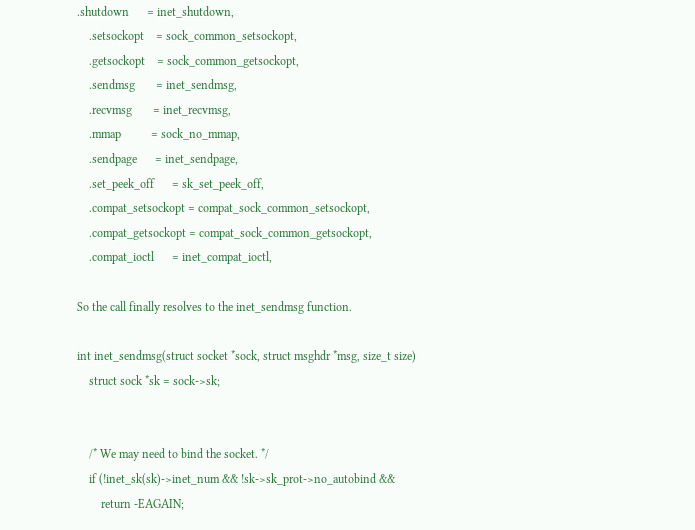.shutdown      = inet_shutdown,
    .setsockopt    = sock_common_setsockopt,
    .getsockopt    = sock_common_getsockopt,
    .sendmsg       = inet_sendmsg,
    .recvmsg       = inet_recvmsg,
    .mmap          = sock_no_mmap,
    .sendpage      = inet_sendpage,
    .set_peek_off      = sk_set_peek_off,
    .compat_setsockopt = compat_sock_common_setsockopt,
    .compat_getsockopt = compat_sock_common_getsockopt,
    .compat_ioctl      = inet_compat_ioctl,

So the call finally resolves to the inet_sendmsg function.

int inet_sendmsg(struct socket *sock, struct msghdr *msg, size_t size)
    struct sock *sk = sock->sk;


    /* We may need to bind the socket. */
    if (!inet_sk(sk)->inet_num && !sk->sk_prot->no_autobind &&
        return -EAGAIN;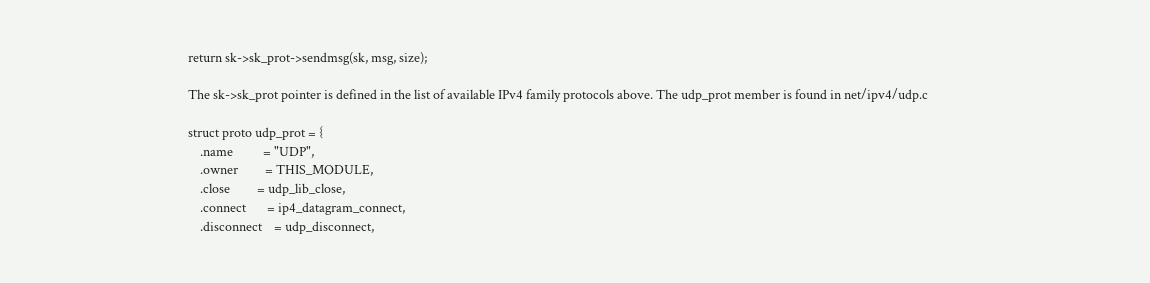return sk->sk_prot->sendmsg(sk, msg, size);

The sk->sk_prot pointer is defined in the list of available IPv4 family protocols above. The udp_prot member is found in net/ipv4/udp.c

struct proto udp_prot = {
    .name          = "UDP",
    .owner         = THIS_MODULE,
    .close         = udp_lib_close,
    .connect       = ip4_datagram_connect,
    .disconnect    = udp_disconnect,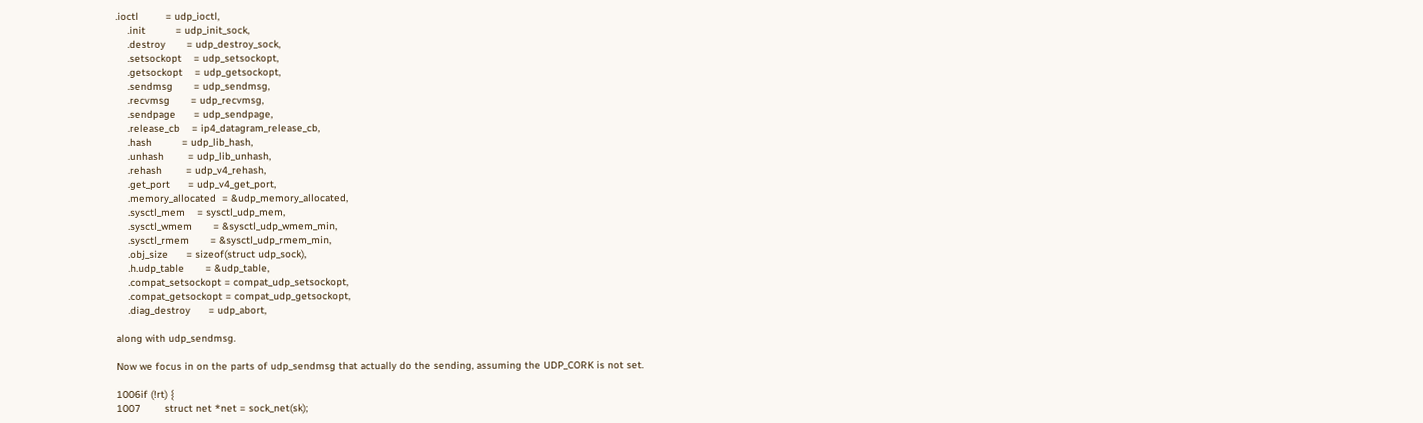.ioctl         = udp_ioctl,
    .init          = udp_init_sock,
    .destroy       = udp_destroy_sock,
    .setsockopt    = udp_setsockopt,
    .getsockopt    = udp_getsockopt,
    .sendmsg       = udp_sendmsg,
    .recvmsg       = udp_recvmsg,
    .sendpage      = udp_sendpage,
    .release_cb    = ip4_datagram_release_cb,
    .hash          = udp_lib_hash,
    .unhash        = udp_lib_unhash,
    .rehash        = udp_v4_rehash,
    .get_port      = udp_v4_get_port,
    .memory_allocated  = &udp_memory_allocated,
    .sysctl_mem    = sysctl_udp_mem,
    .sysctl_wmem       = &sysctl_udp_wmem_min,
    .sysctl_rmem       = &sysctl_udp_rmem_min,
    .obj_size      = sizeof(struct udp_sock),
    .h.udp_table       = &udp_table,
    .compat_setsockopt = compat_udp_setsockopt,
    .compat_getsockopt = compat_udp_getsockopt,
    .diag_destroy      = udp_abort,

along with udp_sendmsg.

Now we focus in on the parts of udp_sendmsg that actually do the sending, assuming the UDP_CORK is not set.

1006if (!rt) {
1007        struct net *net = sock_net(sk);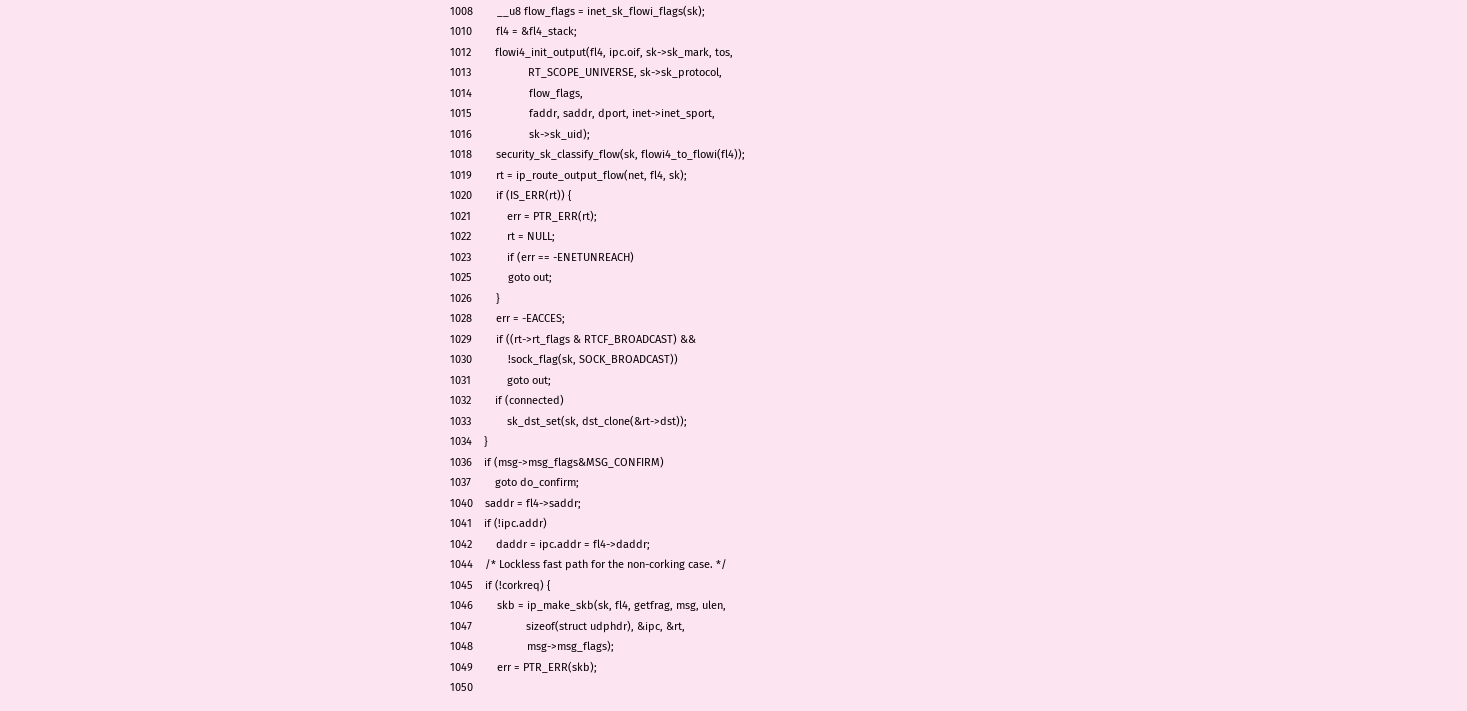1008        __u8 flow_flags = inet_sk_flowi_flags(sk);
1010        fl4 = &fl4_stack;
1012        flowi4_init_output(fl4, ipc.oif, sk->sk_mark, tos,
1013                   RT_SCOPE_UNIVERSE, sk->sk_protocol,
1014                   flow_flags,
1015                   faddr, saddr, dport, inet->inet_sport,
1016                   sk->sk_uid);
1018        security_sk_classify_flow(sk, flowi4_to_flowi(fl4));
1019        rt = ip_route_output_flow(net, fl4, sk);
1020        if (IS_ERR(rt)) {
1021            err = PTR_ERR(rt);
1022            rt = NULL;
1023            if (err == -ENETUNREACH)
1025            goto out;
1026        }
1028        err = -EACCES;
1029        if ((rt->rt_flags & RTCF_BROADCAST) &&
1030            !sock_flag(sk, SOCK_BROADCAST))
1031            goto out;
1032        if (connected)
1033            sk_dst_set(sk, dst_clone(&rt->dst));
1034    }
1036    if (msg->msg_flags&MSG_CONFIRM)
1037        goto do_confirm;
1040    saddr = fl4->saddr;
1041    if (!ipc.addr)
1042        daddr = ipc.addr = fl4->daddr;
1044    /* Lockless fast path for the non-corking case. */
1045    if (!corkreq) {
1046        skb = ip_make_skb(sk, fl4, getfrag, msg, ulen,
1047                  sizeof(struct udphdr), &ipc, &rt,
1048                  msg->msg_flags);
1049        err = PTR_ERR(skb);
1050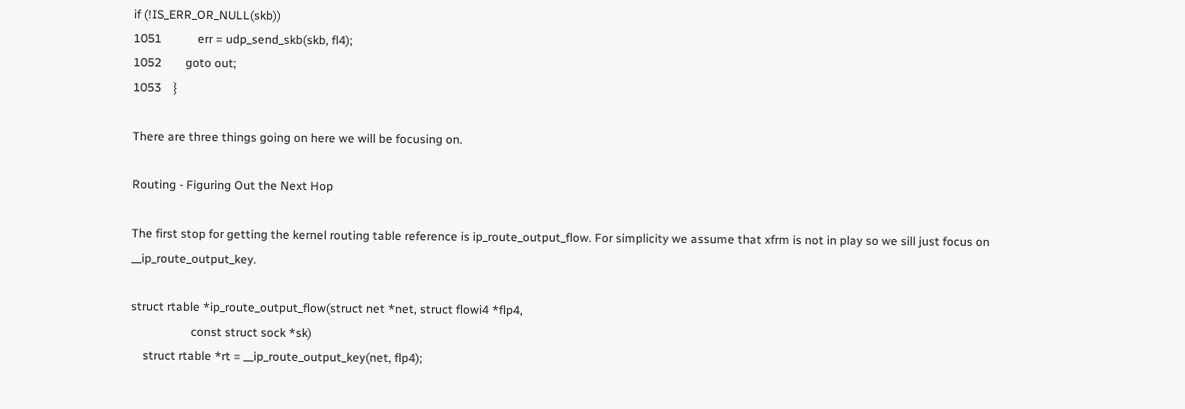if (!IS_ERR_OR_NULL(skb))
1051            err = udp_send_skb(skb, fl4);
1052        goto out;
1053    }

There are three things going on here we will be focusing on.

Routing - Figuring Out the Next Hop

The first stop for getting the kernel routing table reference is ip_route_output_flow. For simplicity we assume that xfrm is not in play so we sill just focus on __ip_route_output_key.

struct rtable *ip_route_output_flow(struct net *net, struct flowi4 *flp4,
                    const struct sock *sk)
    struct rtable *rt = __ip_route_output_key(net, flp4);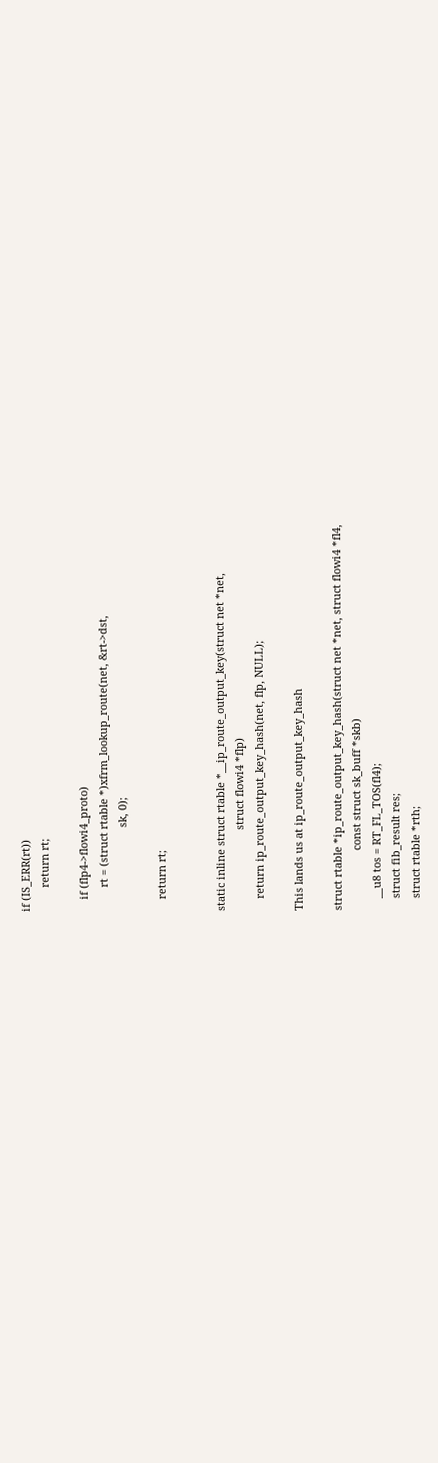if (IS_ERR(rt))
        return rt;

    if (flp4->flowi4_proto)
        rt = (struct rtable *)xfrm_lookup_route(net, &rt->dst,
                            sk, 0);

    return rt;


static inline struct rtable *__ip_route_output_key(struct net *net,
                           struct flowi4 *flp)
    return ip_route_output_key_hash(net, flp, NULL);

This lands us at ip_route_output_key_hash

struct rtable *ip_route_output_key_hash(struct net *net, struct flowi4 *fl4,
                    const struct sk_buff *skb)
    __u8 tos = RT_FL_TOS(fl4);
    struct fib_result res;
    struct rtable *rth;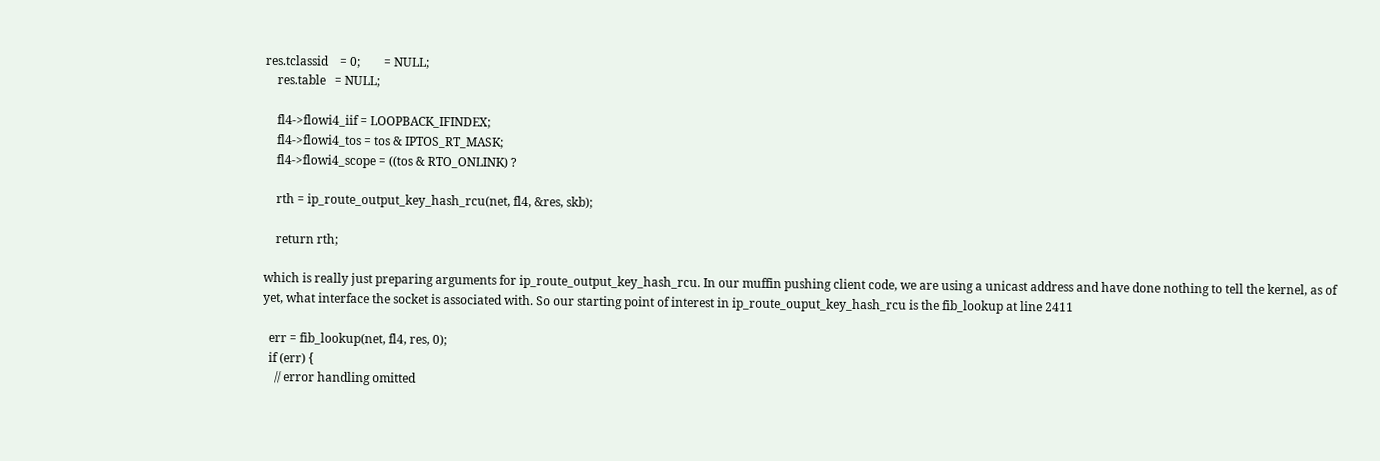res.tclassid    = 0;        = NULL;
    res.table   = NULL;

    fl4->flowi4_iif = LOOPBACK_IFINDEX;
    fl4->flowi4_tos = tos & IPTOS_RT_MASK;
    fl4->flowi4_scope = ((tos & RTO_ONLINK) ?

    rth = ip_route_output_key_hash_rcu(net, fl4, &res, skb);

    return rth;

which is really just preparing arguments for ip_route_output_key_hash_rcu. In our muffin pushing client code, we are using a unicast address and have done nothing to tell the kernel, as of yet, what interface the socket is associated with. So our starting point of interest in ip_route_ouput_key_hash_rcu is the fib_lookup at line 2411

  err = fib_lookup(net, fl4, res, 0);
  if (err) {
    // error handling omitted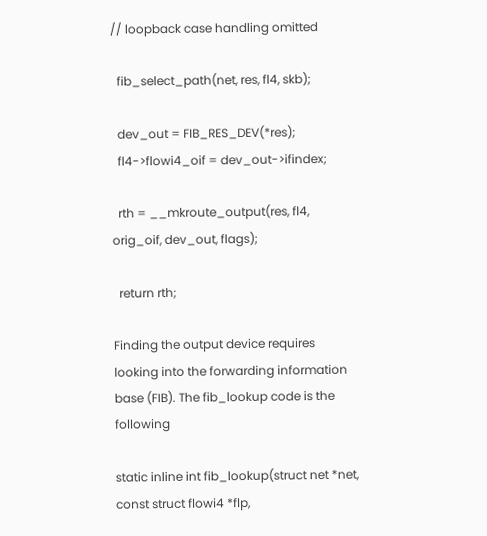// loopback case handling omitted

  fib_select_path(net, res, fl4, skb);

  dev_out = FIB_RES_DEV(*res);
  fl4->flowi4_oif = dev_out->ifindex;

  rth = __mkroute_output(res, fl4, orig_oif, dev_out, flags);

  return rth;

Finding the output device requires looking into the forwarding information base (FIB). The fib_lookup code is the following

static inline int fib_lookup(struct net *net, const struct flowi4 *flp,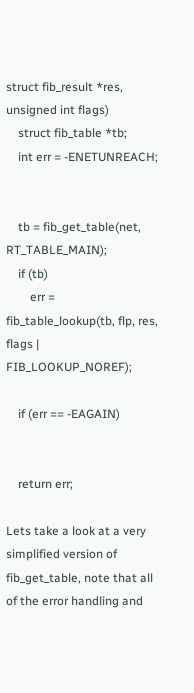struct fib_result *res, unsigned int flags)
    struct fib_table *tb;
    int err = -ENETUNREACH;


    tb = fib_get_table(net, RT_TABLE_MAIN);
    if (tb)
        err = fib_table_lookup(tb, flp, res, flags | FIB_LOOKUP_NOREF);

    if (err == -EAGAIN)


    return err;

Lets take a look at a very simplified version of fib_get_table, note that all of the error handling and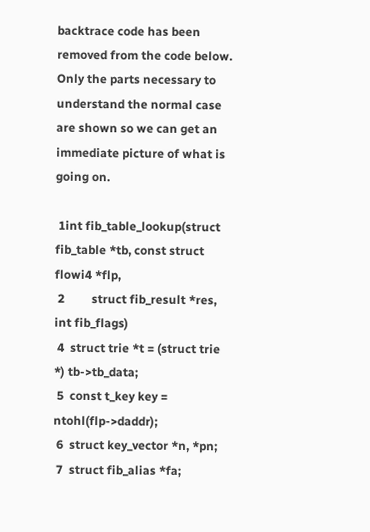backtrace code has been removed from the code below. Only the parts necessary to understand the normal case are shown so we can get an immediate picture of what is going on.

 1int fib_table_lookup(struct fib_table *tb, const struct flowi4 *flp,
 2         struct fib_result *res, int fib_flags)
 4  struct trie *t = (struct trie *) tb->tb_data;
 5  const t_key key = ntohl(flp->daddr);
 6  struct key_vector *n, *pn;
 7  struct fib_alias *fa;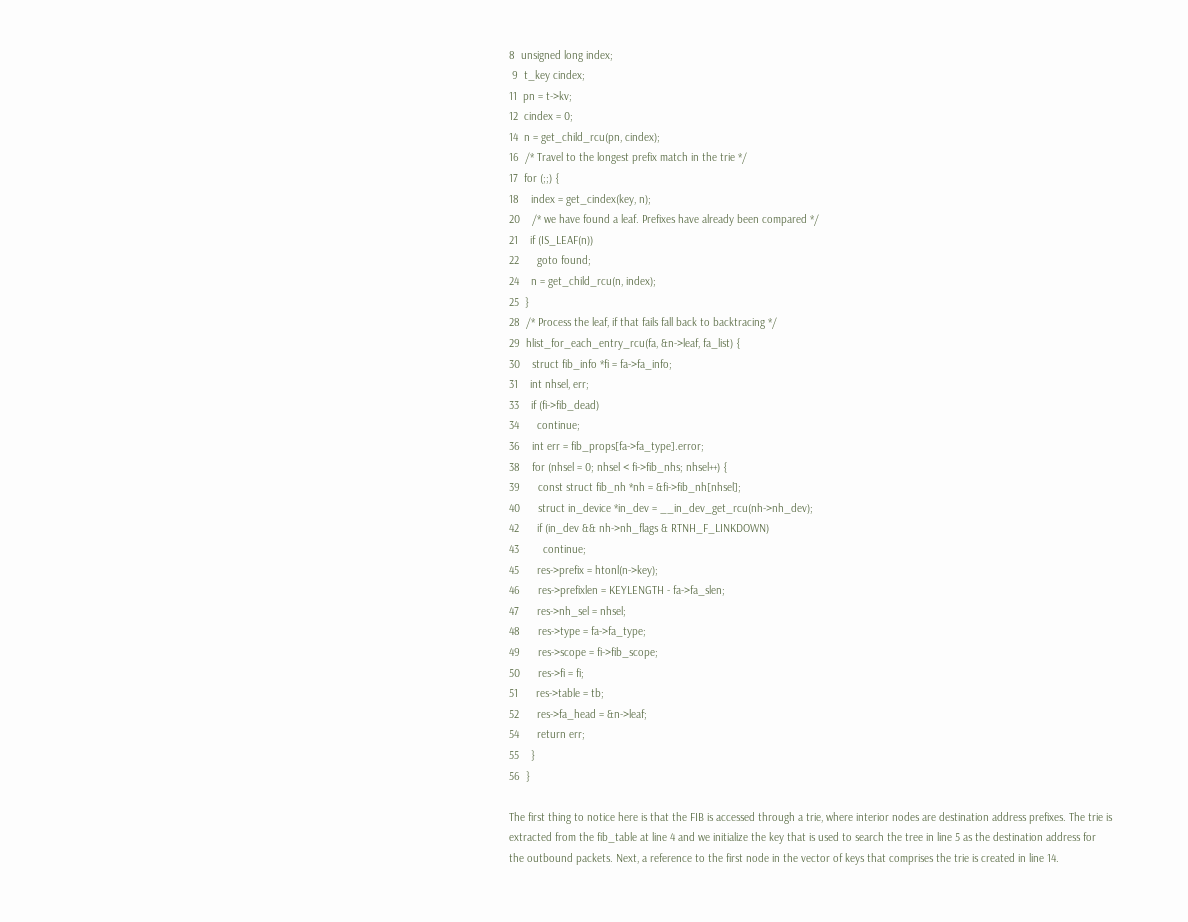8  unsigned long index;
 9  t_key cindex;
11  pn = t->kv;
12  cindex = 0;
14  n = get_child_rcu(pn, cindex);
16  /* Travel to the longest prefix match in the trie */
17  for (;;) {
18    index = get_cindex(key, n);
20    /* we have found a leaf. Prefixes have already been compared */
21    if (IS_LEAF(n))
22      goto found;
24    n = get_child_rcu(n, index);
25  }
28  /* Process the leaf, if that fails fall back to backtracing */
29  hlist_for_each_entry_rcu(fa, &n->leaf, fa_list) {
30    struct fib_info *fi = fa->fa_info;
31    int nhsel, err;
33    if (fi->fib_dead)
34      continue;
36    int err = fib_props[fa->fa_type].error;
38    for (nhsel = 0; nhsel < fi->fib_nhs; nhsel++) {
39      const struct fib_nh *nh = &fi->fib_nh[nhsel];
40      struct in_device *in_dev = __in_dev_get_rcu(nh->nh_dev);
42      if (in_dev && nh->nh_flags & RTNH_F_LINKDOWN)
43        continue;
45      res->prefix = htonl(n->key);
46      res->prefixlen = KEYLENGTH - fa->fa_slen;
47      res->nh_sel = nhsel;
48      res->type = fa->fa_type;
49      res->scope = fi->fib_scope;
50      res->fi = fi;
51      res->table = tb;
52      res->fa_head = &n->leaf;
54      return err;
55    }
56  }

The first thing to notice here is that the FIB is accessed through a trie, where interior nodes are destination address prefixes. The trie is extracted from the fib_table at line 4 and we initialize the key that is used to search the tree in line 5 as the destination address for the outbound packets. Next, a reference to the first node in the vector of keys that comprises the trie is created in line 14.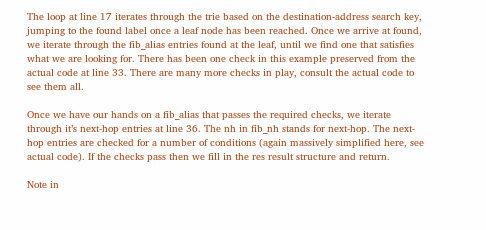The loop at line 17 iterates through the trie based on the destination-address search key, jumping to the found label once a leaf node has been reached. Once we arrive at found, we iterate through the fib_alias entries found at the leaf, until we find one that satisfies what we are looking for. There has been one check in this example preserved from the actual code at line 33. There are many more checks in play, consult the actual code to see them all.

Once we have our hands on a fib_alias that passes the required checks, we iterate through it’s next-hop entries at line 36. The nh in fib_nh stands for next-hop. The next-hop entries are checked for a number of conditions (again massively simplified here, see actual code). If the checks pass then we fill in the res result structure and return.

Note in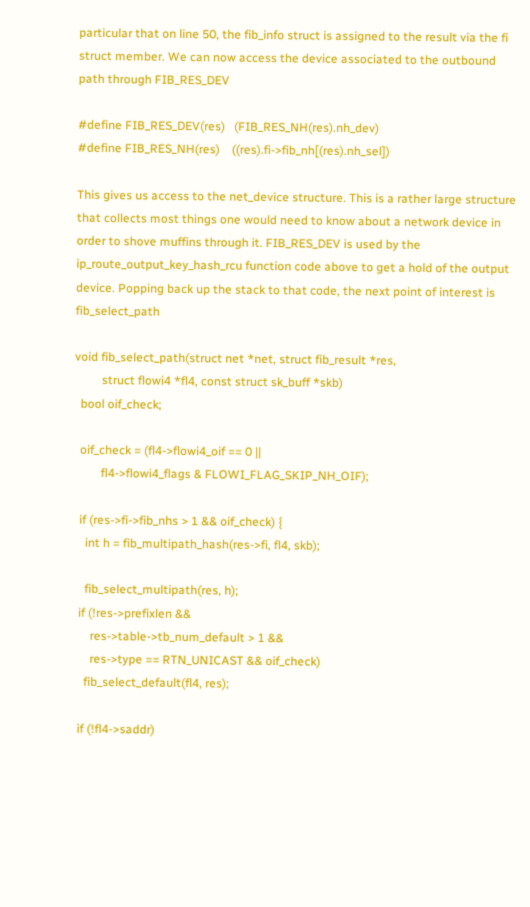particular that on line 50, the fib_info struct is assigned to the result via the fi struct member. We can now access the device associated to the outbound path through FIB_RES_DEV

#define FIB_RES_DEV(res)   (FIB_RES_NH(res).nh_dev)
#define FIB_RES_NH(res)    ((res).fi->fib_nh[(res).nh_sel])

This gives us access to the net_device structure. This is a rather large structure that collects most things one would need to know about a network device in order to shove muffins through it. FIB_RES_DEV is used by the ip_route_output_key_hash_rcu function code above to get a hold of the output device. Popping back up the stack to that code, the next point of interest is fib_select_path

void fib_select_path(struct net *net, struct fib_result *res,
         struct flowi4 *fl4, const struct sk_buff *skb)
  bool oif_check;

  oif_check = (fl4->flowi4_oif == 0 ||
         fl4->flowi4_flags & FLOWI_FLAG_SKIP_NH_OIF);

  if (res->fi->fib_nhs > 1 && oif_check) {
    int h = fib_multipath_hash(res->fi, fl4, skb);

    fib_select_multipath(res, h);
  if (!res->prefixlen &&
      res->table->tb_num_default > 1 &&
      res->type == RTN_UNICAST && oif_check)
    fib_select_default(fl4, res);

  if (!fl4->saddr)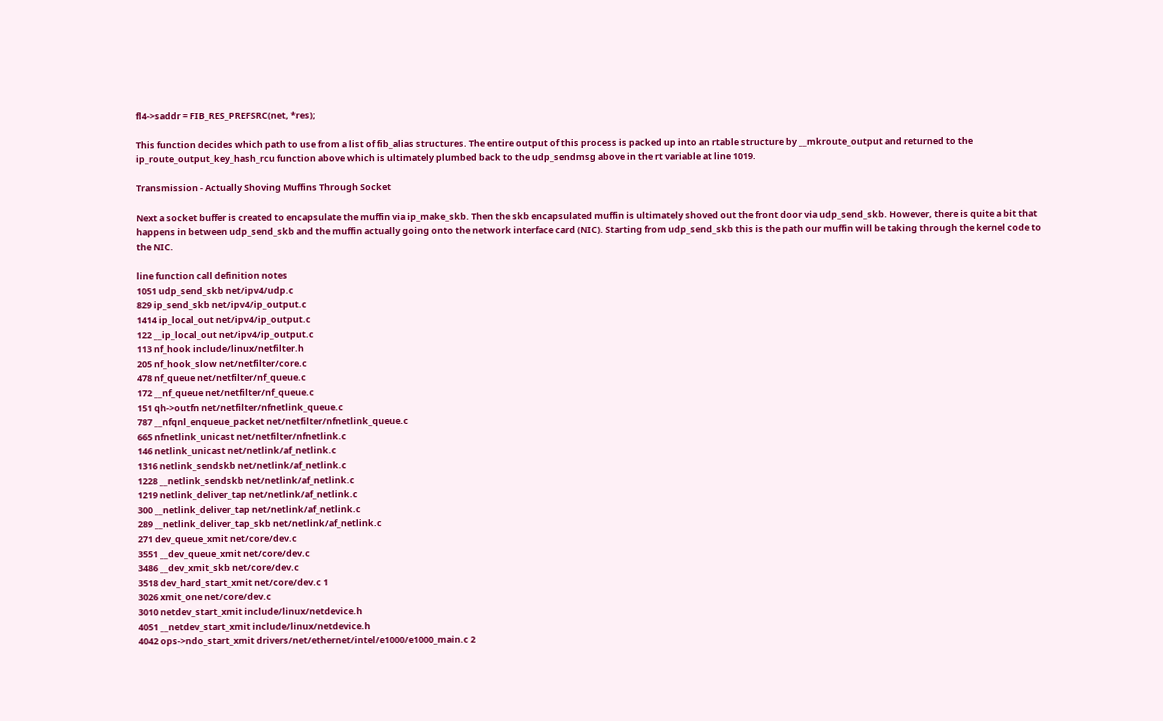fl4->saddr = FIB_RES_PREFSRC(net, *res);

This function decides which path to use from a list of fib_alias structures. The entire output of this process is packed up into an rtable structure by __mkroute_output and returned to the ip_route_output_key_hash_rcu function above which is ultimately plumbed back to the udp_sendmsg above in the rt variable at line 1019.

Transmission - Actually Shoving Muffins Through Socket

Next a socket buffer is created to encapsulate the muffin via ip_make_skb. Then the skb encapsulated muffin is ultimately shoved out the front door via udp_send_skb. However, there is quite a bit that happens in between udp_send_skb and the muffin actually going onto the network interface card (NIC). Starting from udp_send_skb this is the path our muffin will be taking through the kernel code to the NIC.

line function call definition notes
1051 udp_send_skb net/ipv4/udp.c
829 ip_send_skb net/ipv4/ip_output.c
1414 ip_local_out net/ipv4/ip_output.c
122 __ip_local_out net/ipv4/ip_output.c
113 nf_hook include/linux/netfilter.h
205 nf_hook_slow net/netfilter/core.c
478 nf_queue net/netfilter/nf_queue.c
172 __nf_queue net/netfilter/nf_queue.c
151 qh->outfn net/netfilter/nfnetlink_queue.c
787 __nfqnl_enqueue_packet net/netfilter/nfnetlink_queue.c
665 nfnetlink_unicast net/netfilter/nfnetlink.c
146 netlink_unicast net/netlink/af_netlink.c
1316 netlink_sendskb net/netlink/af_netlink.c
1228 __netlink_sendskb net/netlink/af_netlink.c
1219 netlink_deliver_tap net/netlink/af_netlink.c
300 __netlink_deliver_tap net/netlink/af_netlink.c
289 __netlink_deliver_tap_skb net/netlink/af_netlink.c
271 dev_queue_xmit net/core/dev.c
3551 __dev_queue_xmit net/core/dev.c
3486 __dev_xmit_skb net/core/dev.c
3518 dev_hard_start_xmit net/core/dev.c 1
3026 xmit_one net/core/dev.c
3010 netdev_start_xmit include/linux/netdevice.h
4051 __netdev_start_xmit include/linux/netdevice.h
4042 ops->ndo_start_xmit drivers/net/ethernet/intel/e1000/e1000_main.c 2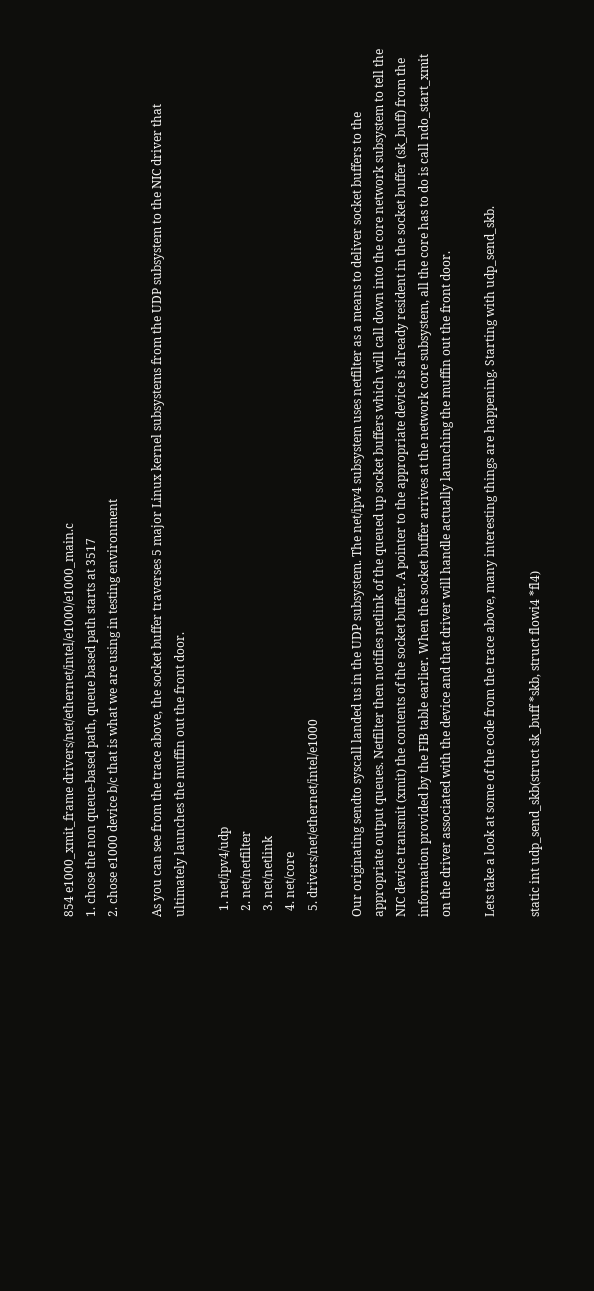854 e1000_xmit_frame drivers/net/ethernet/intel/e1000/e1000_main.c
1. chose the non queue-based path, queue based path starts at 3517
2. chose e1000 device b/c that is what we are using in testing environment

As you can see from the trace above, the socket buffer traverses 5 major Linux kernel subsystems from the UDP subsystem to the NIC driver that ultimately launches the muffin out the front door.

  1. net/ipv4/udp
  2. net/netfilter
  3. net/netlink
  4. net/core
  5. drivers/net/ethernet/intel/e1000

Our originating sendto syscall landed us in the UDP subsystem. The net/ipv4 subsystem uses netfilter as a means to deliver socket buffers to the appropriate output queues. Netfilter then notifies netlink of the queued up socket buffers which will call down into the core network subsystem to tell the NIC device transmit (xmit) the contents of the socket buffer. A pointer to the appropriate device is already resident in the socket buffer (sk_buff) from the information provided by the FIB table earlier. When the socket buffer arrives at the network core subsystem, all the core has to do is call ndo_start_xmit on the driver associated with the device and that driver will handle actually launching the muffin out the front door.

Lets take a look at some of the code from the trace above, many interesting things are happening. Starting with udp_send_skb.

static int udp_send_skb(struct sk_buff *skb, struct flowi4 *fl4)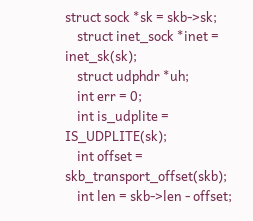struct sock *sk = skb->sk;
    struct inet_sock *inet = inet_sk(sk);
    struct udphdr *uh;
    int err = 0;
    int is_udplite = IS_UDPLITE(sk);
    int offset = skb_transport_offset(skb);
    int len = skb->len - offset;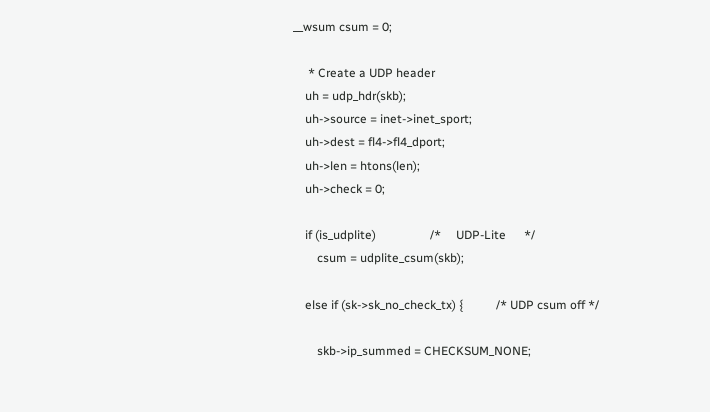__wsum csum = 0;

     * Create a UDP header
    uh = udp_hdr(skb);
    uh->source = inet->inet_sport;
    uh->dest = fl4->fl4_dport;
    uh->len = htons(len);
    uh->check = 0;

    if (is_udplite)                  /*     UDP-Lite      */
        csum = udplite_csum(skb);

    else if (sk->sk_no_check_tx) {           /* UDP csum off */

        skb->ip_summed = CHECKSUM_NONE;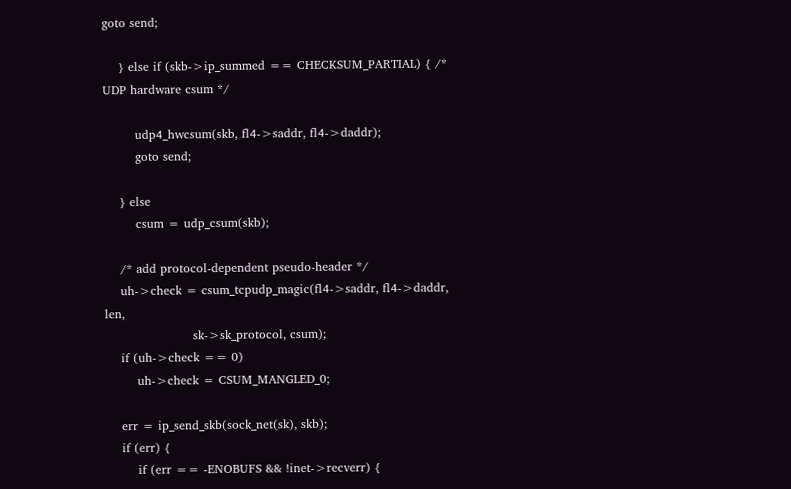goto send;

    } else if (skb->ip_summed == CHECKSUM_PARTIAL) { /* UDP hardware csum */

        udp4_hwcsum(skb, fl4->saddr, fl4->daddr);
        goto send;

    } else
        csum = udp_csum(skb);

    /* add protocol-dependent pseudo-header */
    uh->check = csum_tcpudp_magic(fl4->saddr, fl4->daddr, len,
                      sk->sk_protocol, csum);
    if (uh->check == 0)
        uh->check = CSUM_MANGLED_0;

    err = ip_send_skb(sock_net(sk), skb);
    if (err) {
        if (err == -ENOBUFS && !inet->recverr) {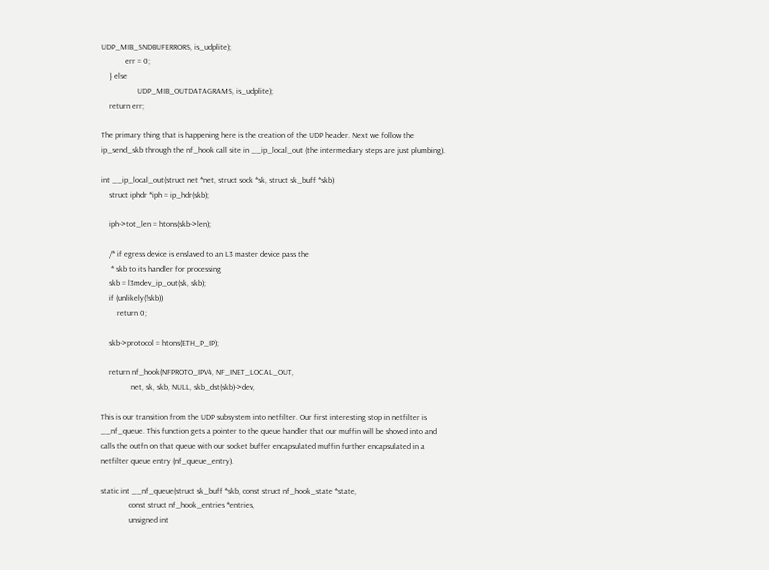UDP_MIB_SNDBUFERRORS, is_udplite);
            err = 0;
    } else
                  UDP_MIB_OUTDATAGRAMS, is_udplite);
    return err;

The primary thing that is happening here is the creation of the UDP header. Next we follow the ip_send_skb through the nf_hook call site in __ip_local_out (the intermediary steps are just plumbing).

int __ip_local_out(struct net *net, struct sock *sk, struct sk_buff *skb)
    struct iphdr *iph = ip_hdr(skb);

    iph->tot_len = htons(skb->len);

    /* if egress device is enslaved to an L3 master device pass the
     * skb to its handler for processing
    skb = l3mdev_ip_out(sk, skb);
    if (unlikely(!skb))
        return 0;

    skb->protocol = htons(ETH_P_IP);

    return nf_hook(NFPROTO_IPV4, NF_INET_LOCAL_OUT,
               net, sk, skb, NULL, skb_dst(skb)->dev,

This is our transition from the UDP subsystem into netfilter. Our first interesting stop in netfilter is __nf_queue. This function gets a pointer to the queue handler that our muffin will be shoved into and calls the outfn on that queue with our socket buffer encapsulated muffin further encapsulated in a netfilter queue entry (nf_queue_entry).

static int __nf_queue(struct sk_buff *skb, const struct nf_hook_state *state,
              const struct nf_hook_entries *entries,
              unsigned int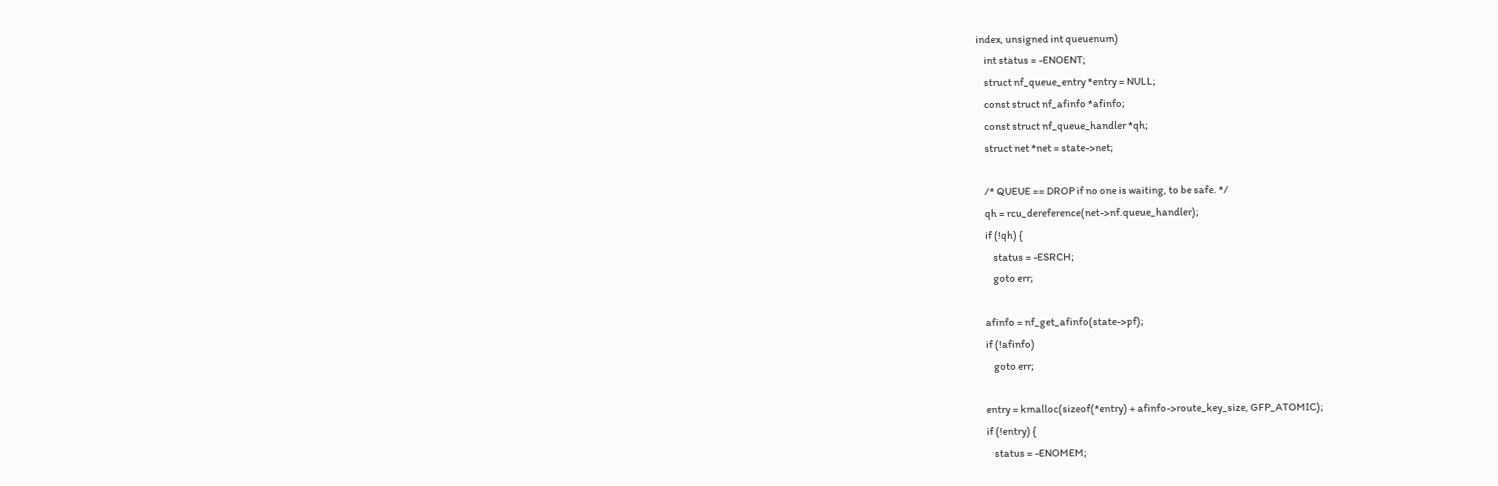index, unsigned int queuenum)
    int status = -ENOENT;
    struct nf_queue_entry *entry = NULL;
    const struct nf_afinfo *afinfo;
    const struct nf_queue_handler *qh;
    struct net *net = state->net;

    /* QUEUE == DROP if no one is waiting, to be safe. */
    qh = rcu_dereference(net->nf.queue_handler);
    if (!qh) {
        status = -ESRCH;
        goto err;

    afinfo = nf_get_afinfo(state->pf);
    if (!afinfo)
        goto err;

    entry = kmalloc(sizeof(*entry) + afinfo->route_key_size, GFP_ATOMIC);
    if (!entry) {
        status = -ENOMEM;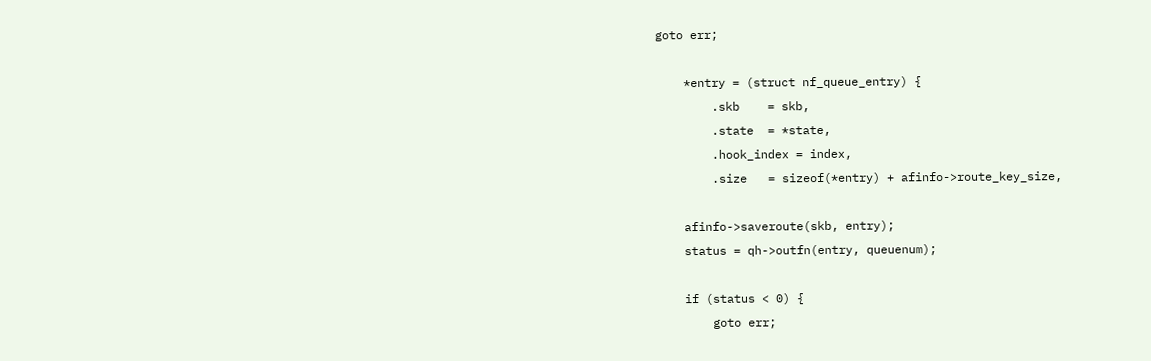goto err;

    *entry = (struct nf_queue_entry) {
        .skb    = skb,
        .state  = *state,
        .hook_index = index,
        .size   = sizeof(*entry) + afinfo->route_key_size,

    afinfo->saveroute(skb, entry);
    status = qh->outfn(entry, queuenum);

    if (status < 0) {
        goto err;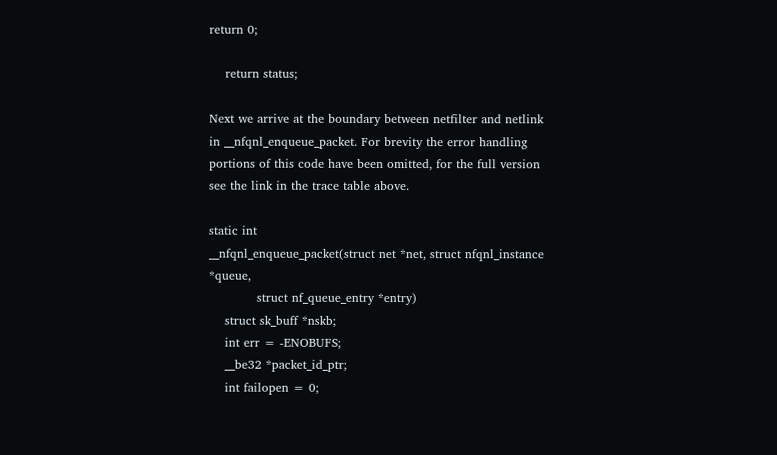return 0;

    return status;

Next we arrive at the boundary between netfilter and netlink in __nfqnl_enqueue_packet. For brevity the error handling portions of this code have been omitted, for the full version see the link in the trace table above.

static int
__nfqnl_enqueue_packet(struct net *net, struct nfqnl_instance *queue,
            struct nf_queue_entry *entry)
    struct sk_buff *nskb;
    int err = -ENOBUFS;
    __be32 *packet_id_ptr;
    int failopen = 0;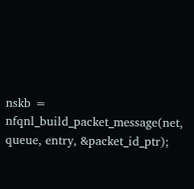nskb = nfqnl_build_packet_message(net, queue, entry, &packet_id_ptr);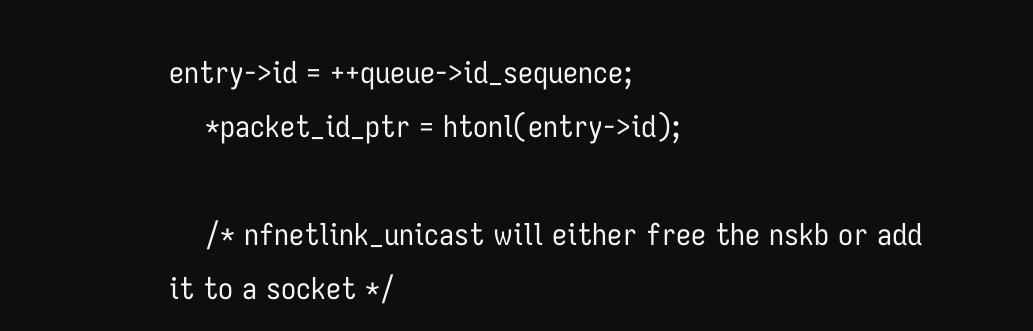entry->id = ++queue->id_sequence;
    *packet_id_ptr = htonl(entry->id);

    /* nfnetlink_unicast will either free the nskb or add it to a socket */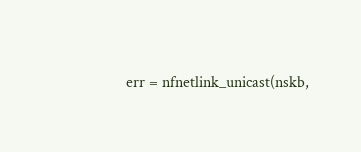err = nfnetlink_unicast(nskb,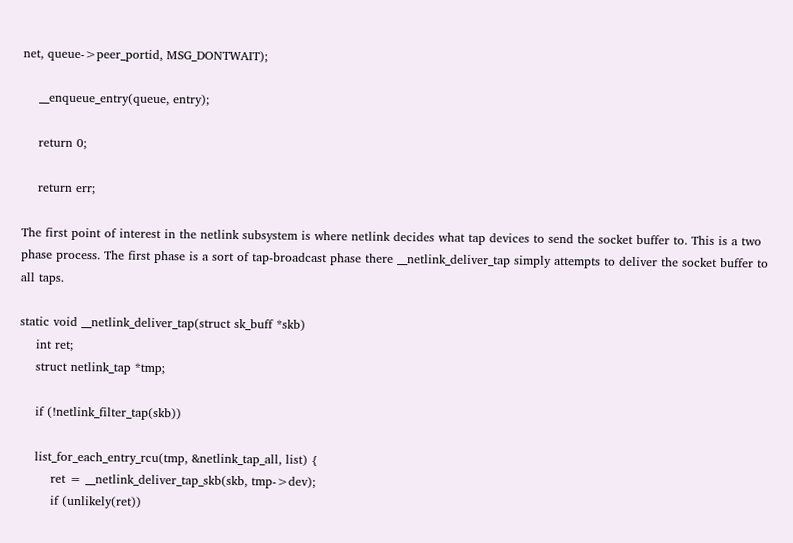net, queue->peer_portid, MSG_DONTWAIT);

    __enqueue_entry(queue, entry);

    return 0;

    return err;

The first point of interest in the netlink subsystem is where netlink decides what tap devices to send the socket buffer to. This is a two phase process. The first phase is a sort of tap-broadcast phase there __netlink_deliver_tap simply attempts to deliver the socket buffer to all taps.

static void __netlink_deliver_tap(struct sk_buff *skb)
    int ret;
    struct netlink_tap *tmp;

    if (!netlink_filter_tap(skb))

    list_for_each_entry_rcu(tmp, &netlink_tap_all, list) {
        ret = __netlink_deliver_tap_skb(skb, tmp->dev);
        if (unlikely(ret))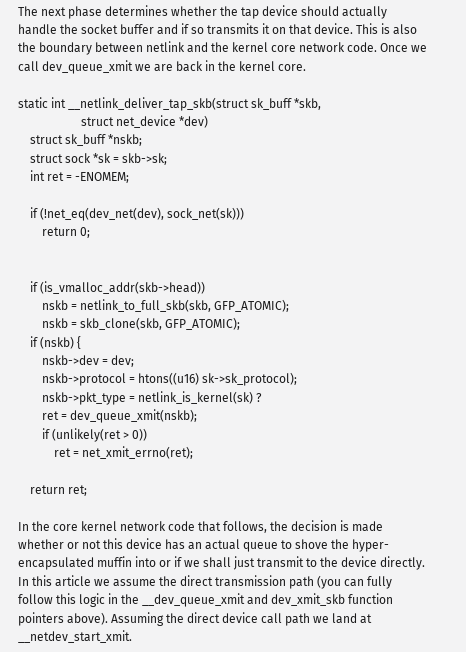The next phase determines whether the tap device should actually handle the socket buffer and if so transmits it on that device. This is also the boundary between netlink and the kernel core network code. Once we call dev_queue_xmit we are back in the kernel core.

static int __netlink_deliver_tap_skb(struct sk_buff *skb,
                     struct net_device *dev)
    struct sk_buff *nskb;
    struct sock *sk = skb->sk;
    int ret = -ENOMEM;

    if (!net_eq(dev_net(dev), sock_net(sk)))
        return 0;


    if (is_vmalloc_addr(skb->head))
        nskb = netlink_to_full_skb(skb, GFP_ATOMIC);
        nskb = skb_clone(skb, GFP_ATOMIC);
    if (nskb) {
        nskb->dev = dev;
        nskb->protocol = htons((u16) sk->sk_protocol);
        nskb->pkt_type = netlink_is_kernel(sk) ?
        ret = dev_queue_xmit(nskb);
        if (unlikely(ret > 0))
            ret = net_xmit_errno(ret);

    return ret;

In the core kernel network code that follows, the decision is made whether or not this device has an actual queue to shove the hyper-encapsulated muffin into or if we shall just transmit to the device directly. In this article we assume the direct transmission path (you can fully follow this logic in the __dev_queue_xmit and dev_xmit_skb function pointers above). Assuming the direct device call path we land at __netdev_start_xmit.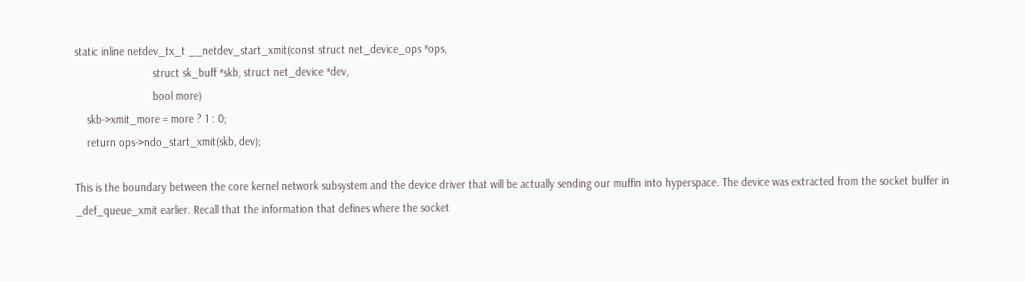static inline netdev_tx_t __netdev_start_xmit(const struct net_device_ops *ops,
                          struct sk_buff *skb, struct net_device *dev,
                          bool more)
    skb->xmit_more = more ? 1 : 0;
    return ops->ndo_start_xmit(skb, dev);

This is the boundary between the core kernel network subsystem and the device driver that will be actually sending our muffin into hyperspace. The device was extracted from the socket buffer in _def_queue_xmit earlier. Recall that the information that defines where the socket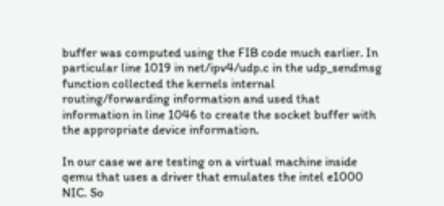buffer was computed using the FIB code much earlier. In particular line 1019 in net/ipv4/udp.c in the udp_sendmsg function collected the kernels internal routing/forwarding information and used that information in line 1046 to create the socket buffer with the appropriate device information.

In our case we are testing on a virtual machine inside qemu that uses a driver that emulates the intel e1000 NIC. So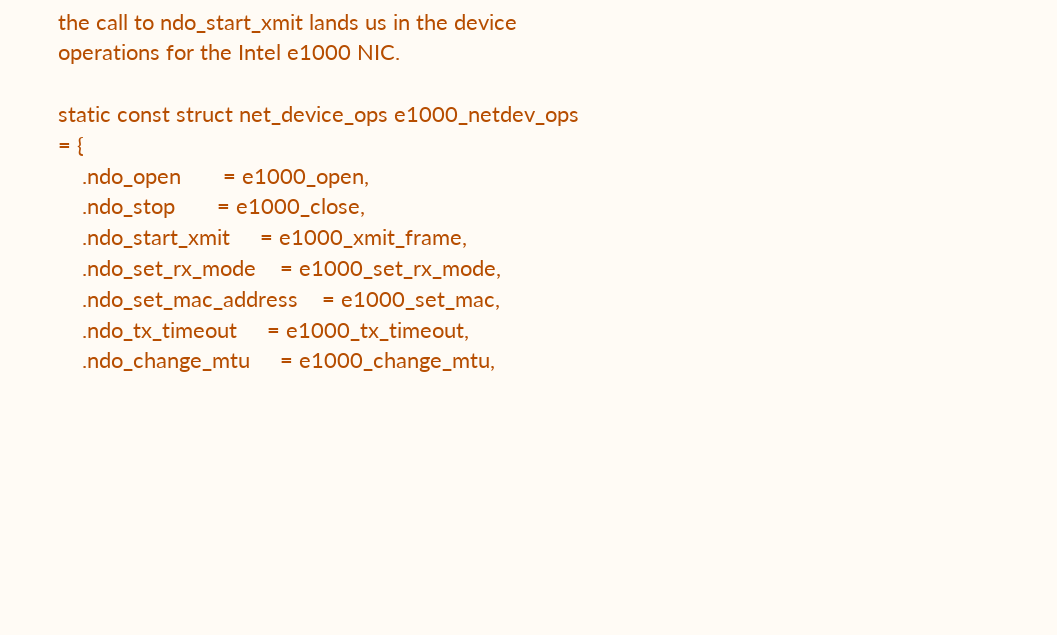the call to ndo_start_xmit lands us in the device operations for the Intel e1000 NIC.

static const struct net_device_ops e1000_netdev_ops = {
    .ndo_open       = e1000_open,
    .ndo_stop       = e1000_close,
    .ndo_start_xmit     = e1000_xmit_frame,
    .ndo_set_rx_mode    = e1000_set_rx_mode,
    .ndo_set_mac_address    = e1000_set_mac,
    .ndo_tx_timeout     = e1000_tx_timeout,
    .ndo_change_mtu     = e1000_change_mtu,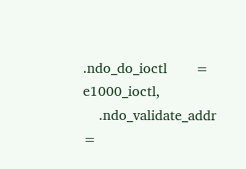.ndo_do_ioctl       = e1000_ioctl,
    .ndo_validate_addr  =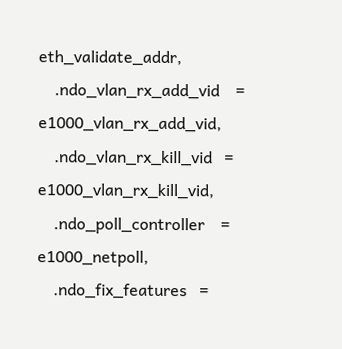eth_validate_addr,
    .ndo_vlan_rx_add_vid    = e1000_vlan_rx_add_vid,
    .ndo_vlan_rx_kill_vid   = e1000_vlan_rx_kill_vid,
    .ndo_poll_controller    = e1000_netpoll,
    .ndo_fix_features   =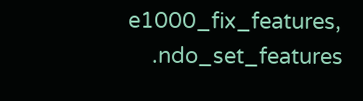e1000_fix_features,
    .ndo_set_features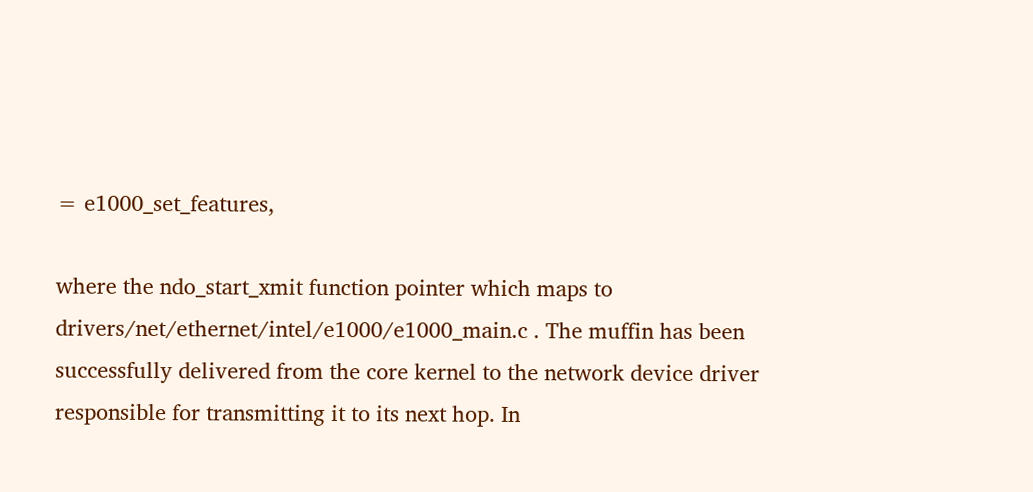= e1000_set_features,

where the ndo_start_xmit function pointer which maps to drivers/net/ethernet/intel/e1000/e1000_main.c . The muffin has been successfully delivered from the core kernel to the network device driver responsible for transmitting it to its next hop. In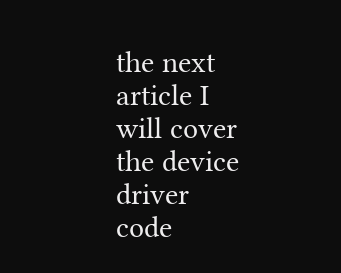the next article I will cover the device driver code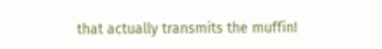that actually transmits the muffin!